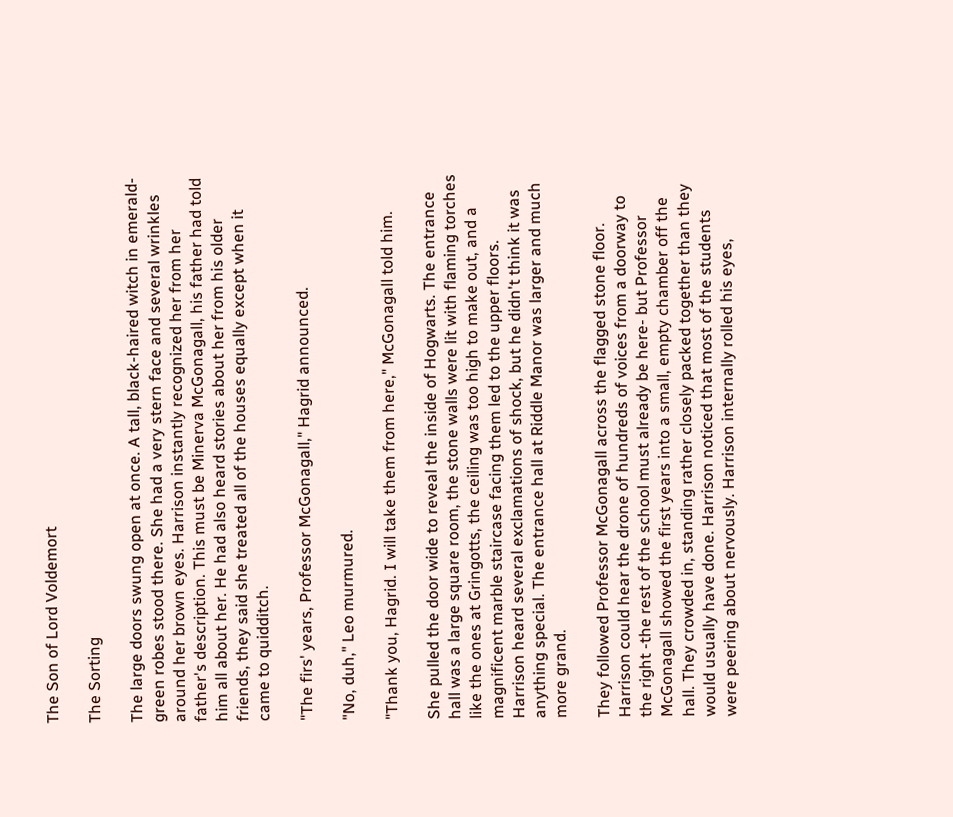The Son of Lord Voldemort

The Sorting

The large doors swung open at once. A tall, black-haired witch in emerald-green robes stood there. She had a very stern face and several wrinkles around her brown eyes. Harrison instantly recognized her from her father's description. This must be Minerva McGonagall, his father had told him all about her. He had also heard stories about her from his older friends, they said she treated all of the houses equally except when it came to quidditch.

"The firs' years, Professor McGonagall," Hagrid announced.

"No, duh," Leo murmured.

"Thank you, Hagrid. I will take them from here," McGonagall told him.

She pulled the door wide to reveal the inside of Hogwarts. The entrance hall was a large square room, the stone walls were lit with flaming torches like the ones at Gringotts, the ceiling was too high to make out, and a magnificent marble staircase facing them led to the upper floors. Harrison heard several exclamations of shock, but he didn't think it was anything special. The entrance hall at Riddle Manor was larger and much more grand.

They followed Professor McGonagall across the flagged stone floor. Harrison could hear the drone of hundreds of voices from a doorway to the right -the rest of the school must already be here- but Professor McGonagall showed the first years into a small, empty chamber off the hall. They crowded in, standing rather closely packed together than they would usually have done. Harrison noticed that most of the students were peering about nervously. Harrison internally rolled his eyes,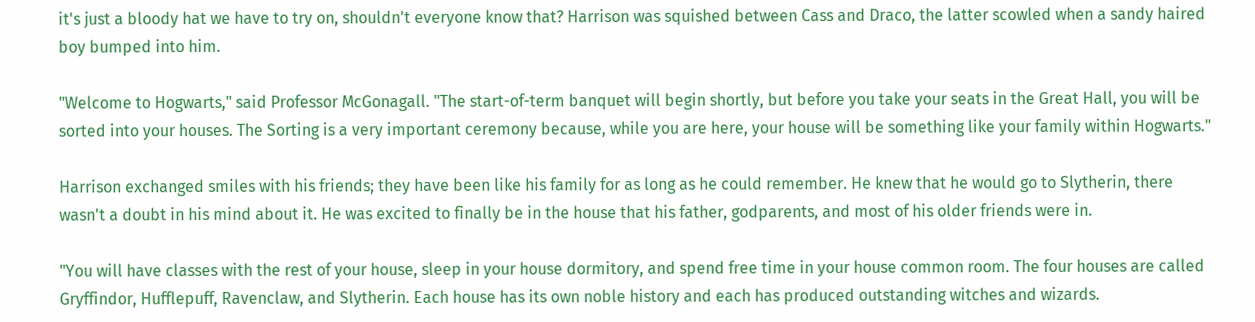it's just a bloody hat we have to try on, shouldn't everyone know that? Harrison was squished between Cass and Draco, the latter scowled when a sandy haired boy bumped into him.

"Welcome to Hogwarts," said Professor McGonagall. "The start-of-term banquet will begin shortly, but before you take your seats in the Great Hall, you will be sorted into your houses. The Sorting is a very important ceremony because, while you are here, your house will be something like your family within Hogwarts."

Harrison exchanged smiles with his friends; they have been like his family for as long as he could remember. He knew that he would go to Slytherin, there wasn't a doubt in his mind about it. He was excited to finally be in the house that his father, godparents, and most of his older friends were in.

"You will have classes with the rest of your house, sleep in your house dormitory, and spend free time in your house common room. The four houses are called Gryffindor, Hufflepuff, Ravenclaw, and Slytherin. Each house has its own noble history and each has produced outstanding witches and wizards.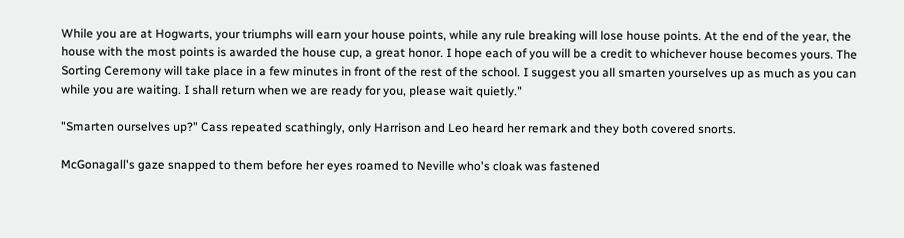While you are at Hogwarts, your triumphs will earn your house points, while any rule breaking will lose house points. At the end of the year, the house with the most points is awarded the house cup, a great honor. I hope each of you will be a credit to whichever house becomes yours. The Sorting Ceremony will take place in a few minutes in front of the rest of the school. I suggest you all smarten yourselves up as much as you can while you are waiting. I shall return when we are ready for you, please wait quietly."

"Smarten ourselves up?" Cass repeated scathingly, only Harrison and Leo heard her remark and they both covered snorts.

McGonagall's gaze snapped to them before her eyes roamed to Neville who's cloak was fastened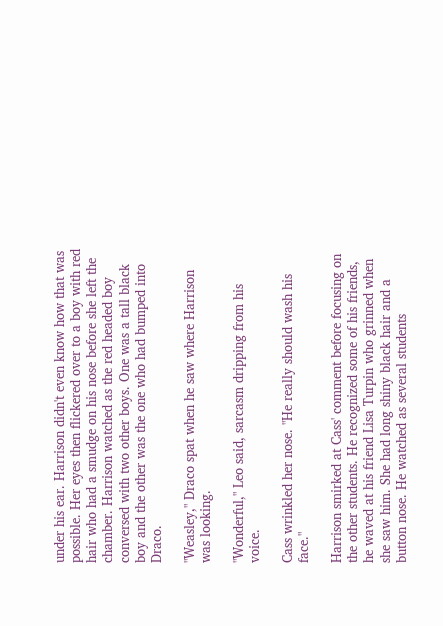under his ear. Harrison didn't even know how that was possible. Her eyes then flickered over to a boy with red hair who had a smudge on his nose before she left the chamber. Harrison watched as the red headed boy conversed with two other boys. One was a tall black boy and the other was the one who had bumped into Draco.

"Weasley," Draco spat when he saw where Harrison was looking.

"Wonderful," Leo said, sarcasm dripping from his voice.

Cass wrinkled her nose. "He really should wash his face."

Harrison smirked at Cass' comment before focusing on the other students. He recognized some of his friends, he waved at his friend Lisa Turpin who grinned when she saw him. She had long shiny black hair and a button nose. He watched as several students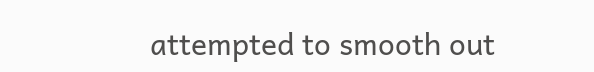attempted to smooth out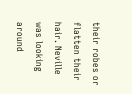their robes or flatten their hair. Neville was looking around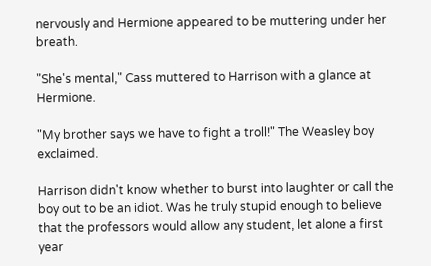nervously and Hermione appeared to be muttering under her breath.

"She's mental," Cass muttered to Harrison with a glance at Hermione.

"My brother says we have to fight a troll!" The Weasley boy exclaimed.

Harrison didn't know whether to burst into laughter or call the boy out to be an idiot. Was he truly stupid enough to believe that the professors would allow any student, let alone a first year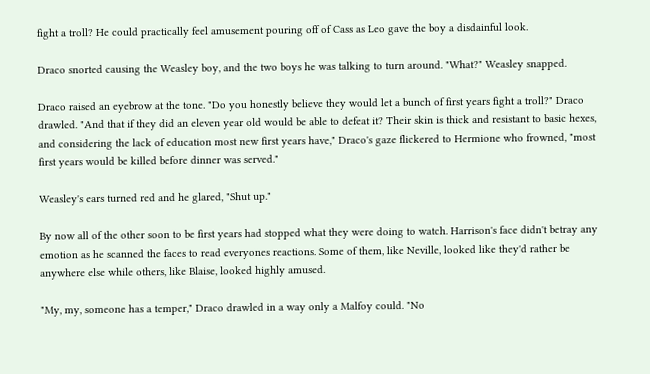fight a troll? He could practically feel amusement pouring off of Cass as Leo gave the boy a disdainful look.

Draco snorted causing the Weasley boy, and the two boys he was talking to turn around. "What?" Weasley snapped.

Draco raised an eyebrow at the tone. "Do you honestly believe they would let a bunch of first years fight a troll?" Draco drawled. "And that if they did an eleven year old would be able to defeat it? Their skin is thick and resistant to basic hexes, and considering the lack of education most new first years have," Draco's gaze flickered to Hermione who frowned, "most first years would be killed before dinner was served."

Weasley's ears turned red and he glared, "Shut up."

By now all of the other soon to be first years had stopped what they were doing to watch. Harrison's face didn't betray any emotion as he scanned the faces to read everyones reactions. Some of them, like Neville, looked like they'd rather be anywhere else while others, like Blaise, looked highly amused.

"My, my, someone has a temper," Draco drawled in a way only a Malfoy could. "No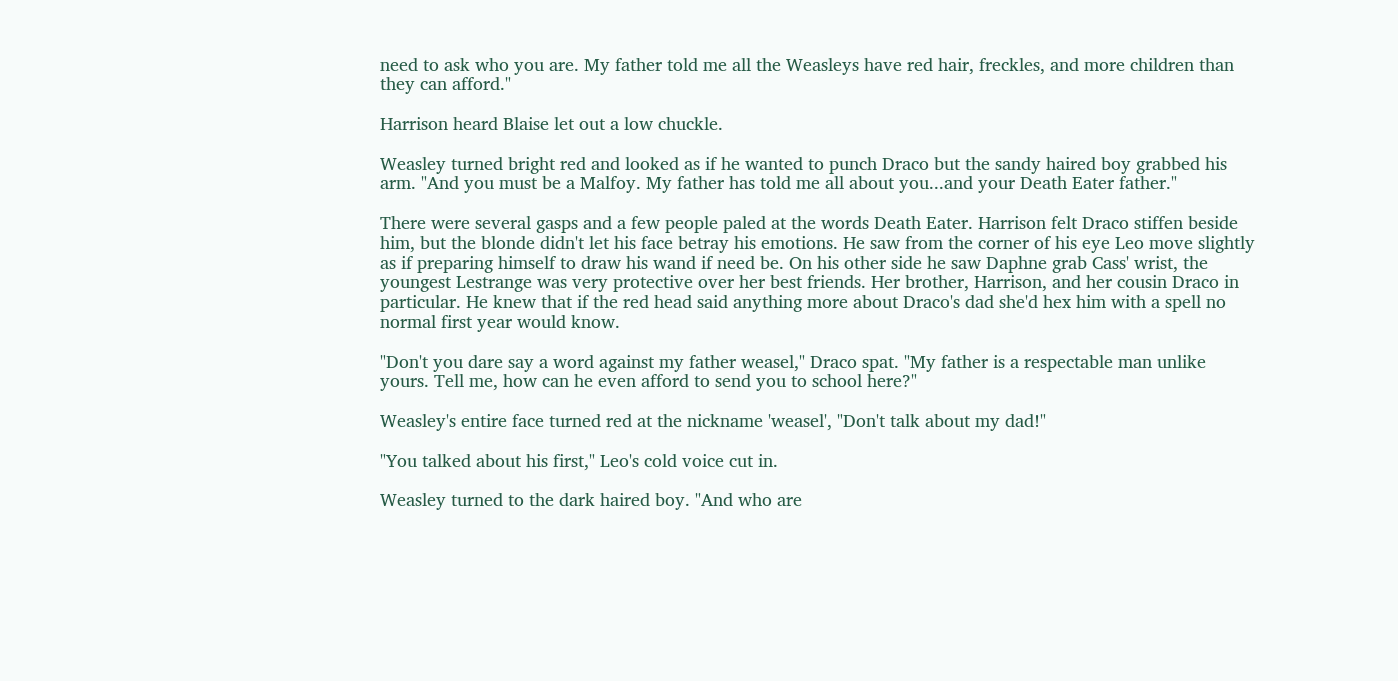need to ask who you are. My father told me all the Weasleys have red hair, freckles, and more children than they can afford."

Harrison heard Blaise let out a low chuckle.

Weasley turned bright red and looked as if he wanted to punch Draco but the sandy haired boy grabbed his arm. "And you must be a Malfoy. My father has told me all about you...and your Death Eater father."

There were several gasps and a few people paled at the words Death Eater. Harrison felt Draco stiffen beside him, but the blonde didn't let his face betray his emotions. He saw from the corner of his eye Leo move slightly as if preparing himself to draw his wand if need be. On his other side he saw Daphne grab Cass' wrist, the youngest Lestrange was very protective over her best friends. Her brother, Harrison, and her cousin Draco in particular. He knew that if the red head said anything more about Draco's dad she'd hex him with a spell no normal first year would know.

"Don't you dare say a word against my father weasel," Draco spat. "My father is a respectable man unlike yours. Tell me, how can he even afford to send you to school here?"

Weasley's entire face turned red at the nickname 'weasel', "Don't talk about my dad!"

"You talked about his first," Leo's cold voice cut in.

Weasley turned to the dark haired boy. "And who are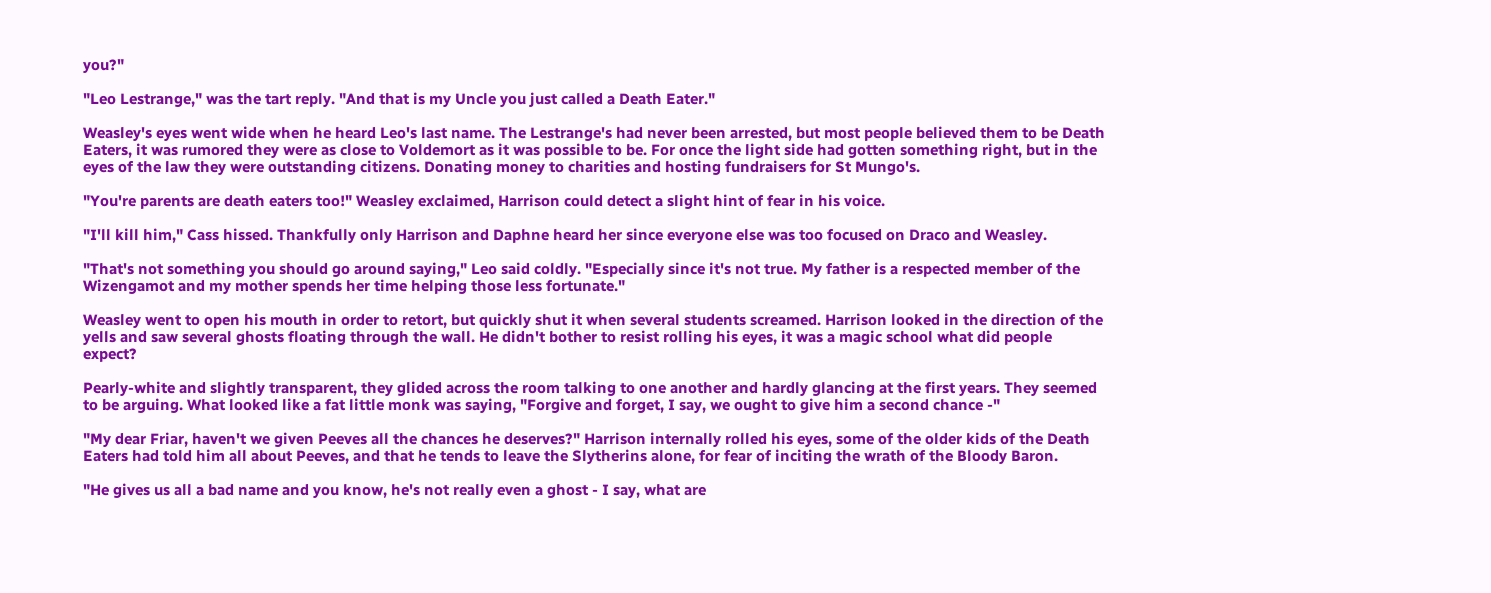you?"

"Leo Lestrange," was the tart reply. "And that is my Uncle you just called a Death Eater."

Weasley's eyes went wide when he heard Leo's last name. The Lestrange's had never been arrested, but most people believed them to be Death Eaters, it was rumored they were as close to Voldemort as it was possible to be. For once the light side had gotten something right, but in the eyes of the law they were outstanding citizens. Donating money to charities and hosting fundraisers for St Mungo's.

"You're parents are death eaters too!" Weasley exclaimed, Harrison could detect a slight hint of fear in his voice.

"I'll kill him," Cass hissed. Thankfully only Harrison and Daphne heard her since everyone else was too focused on Draco and Weasley.

"That's not something you should go around saying," Leo said coldly. "Especially since it's not true. My father is a respected member of the Wizengamot and my mother spends her time helping those less fortunate."

Weasley went to open his mouth in order to retort, but quickly shut it when several students screamed. Harrison looked in the direction of the yells and saw several ghosts floating through the wall. He didn't bother to resist rolling his eyes, it was a magic school what did people expect?

Pearly-white and slightly transparent, they glided across the room talking to one another and hardly glancing at the first years. They seemed to be arguing. What looked like a fat little monk was saying, "Forgive and forget, I say, we ought to give him a second chance -"

"My dear Friar, haven't we given Peeves all the chances he deserves?" Harrison internally rolled his eyes, some of the older kids of the Death Eaters had told him all about Peeves, and that he tends to leave the Slytherins alone, for fear of inciting the wrath of the Bloody Baron.

"He gives us all a bad name and you know, he's not really even a ghost - I say, what are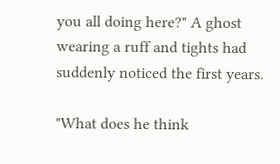you all doing here?" A ghost wearing a ruff and tights had suddenly noticed the first years.

"What does he think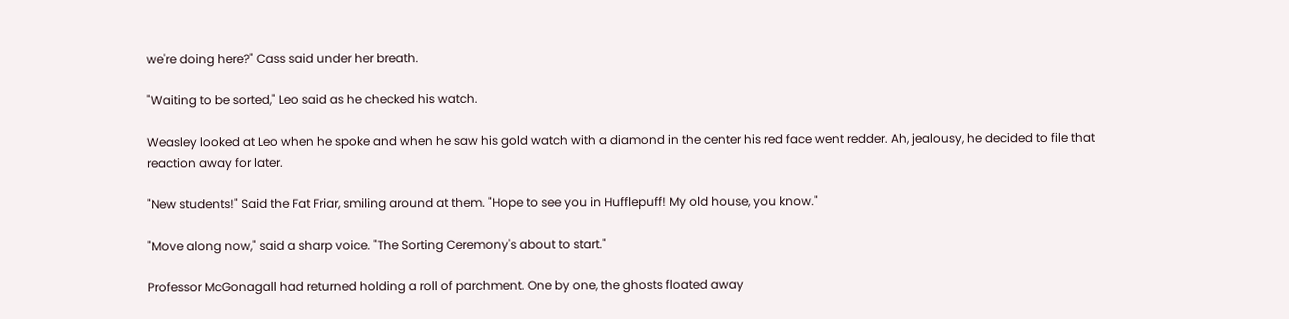we're doing here?" Cass said under her breath.

"Waiting to be sorted," Leo said as he checked his watch.

Weasley looked at Leo when he spoke and when he saw his gold watch with a diamond in the center his red face went redder. Ah, jealousy, he decided to file that reaction away for later.

"New students!" Said the Fat Friar, smiling around at them. "Hope to see you in Hufflepuff! My old house, you know."

"Move along now," said a sharp voice. "The Sorting Ceremony's about to start."

Professor McGonagall had returned holding a roll of parchment. One by one, the ghosts floated away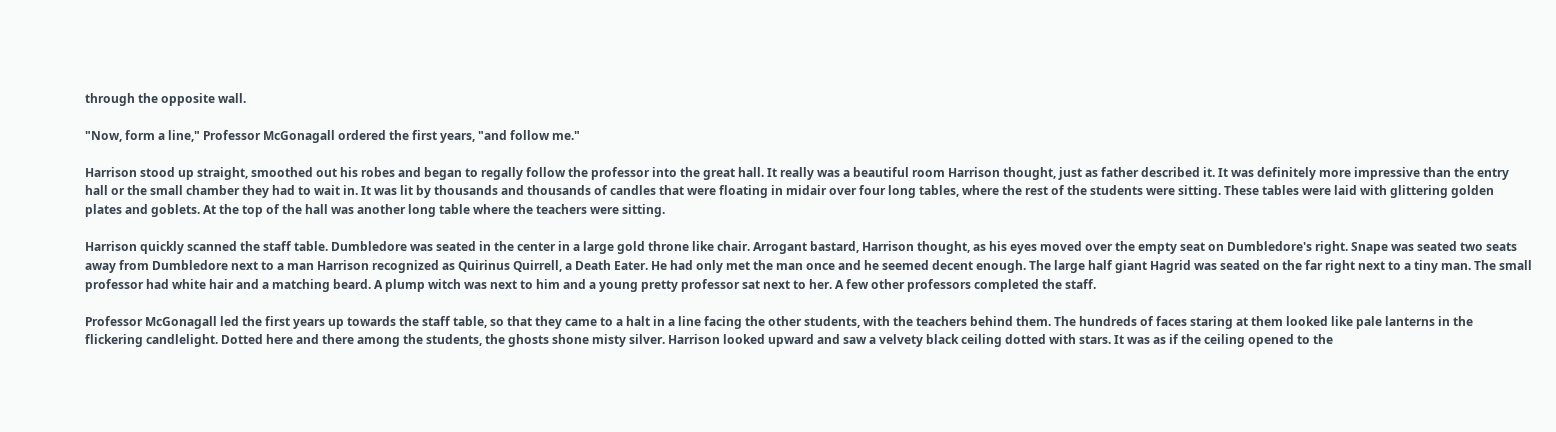through the opposite wall.

"Now, form a line," Professor McGonagall ordered the first years, "and follow me."

Harrison stood up straight, smoothed out his robes and began to regally follow the professor into the great hall. It really was a beautiful room Harrison thought, just as father described it. It was definitely more impressive than the entry hall or the small chamber they had to wait in. It was lit by thousands and thousands of candles that were floating in midair over four long tables, where the rest of the students were sitting. These tables were laid with glittering golden plates and goblets. At the top of the hall was another long table where the teachers were sitting.

Harrison quickly scanned the staff table. Dumbledore was seated in the center in a large gold throne like chair. Arrogant bastard, Harrison thought, as his eyes moved over the empty seat on Dumbledore's right. Snape was seated two seats away from Dumbledore next to a man Harrison recognized as Quirinus Quirrell, a Death Eater. He had only met the man once and he seemed decent enough. The large half giant Hagrid was seated on the far right next to a tiny man. The small professor had white hair and a matching beard. A plump witch was next to him and a young pretty professor sat next to her. A few other professors completed the staff.

Professor McGonagall led the first years up towards the staff table, so that they came to a halt in a line facing the other students, with the teachers behind them. The hundreds of faces staring at them looked like pale lanterns in the flickering candlelight. Dotted here and there among the students, the ghosts shone misty silver. Harrison looked upward and saw a velvety black ceiling dotted with stars. It was as if the ceiling opened to the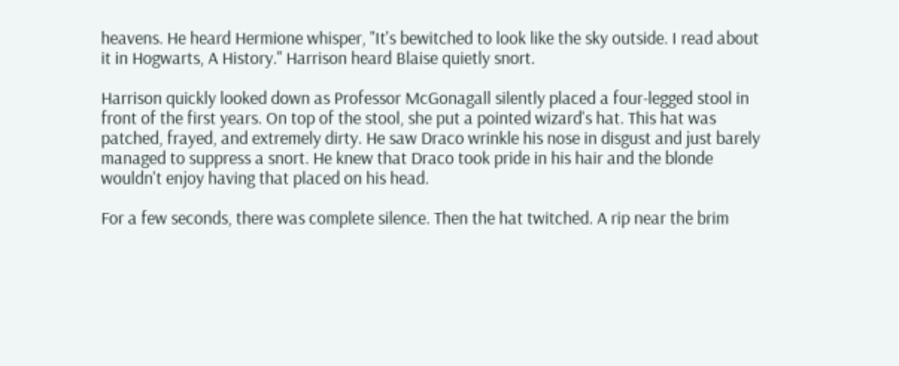heavens. He heard Hermione whisper, "It's bewitched to look like the sky outside. I read about it in Hogwarts, A History." Harrison heard Blaise quietly snort.

Harrison quickly looked down as Professor McGonagall silently placed a four-legged stool in front of the first years. On top of the stool, she put a pointed wizard's hat. This hat was patched, frayed, and extremely dirty. He saw Draco wrinkle his nose in disgust and just barely managed to suppress a snort. He knew that Draco took pride in his hair and the blonde wouldn't enjoy having that placed on his head.

For a few seconds, there was complete silence. Then the hat twitched. A rip near the brim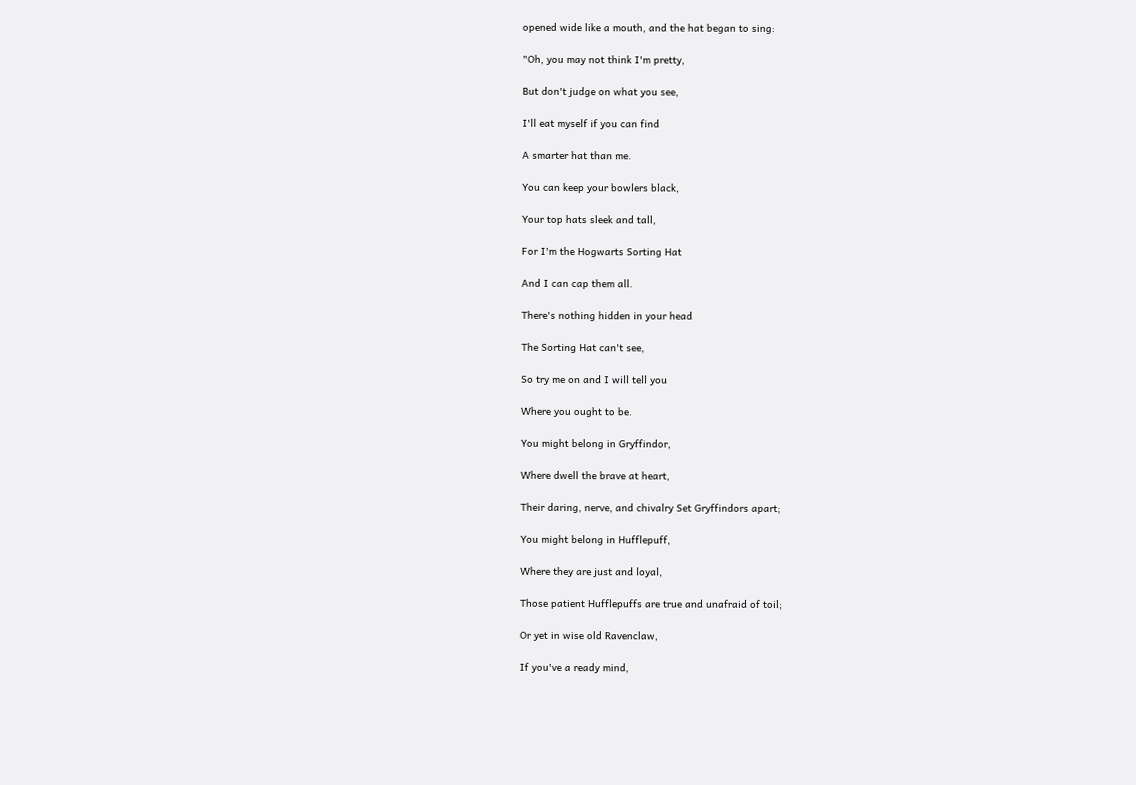opened wide like a mouth, and the hat began to sing:

"Oh, you may not think I'm pretty,

But don't judge on what you see,

I'll eat myself if you can find

A smarter hat than me.

You can keep your bowlers black,

Your top hats sleek and tall,

For I'm the Hogwarts Sorting Hat

And I can cap them all.

There's nothing hidden in your head

The Sorting Hat can't see,

So try me on and I will tell you

Where you ought to be.

You might belong in Gryffindor,

Where dwell the brave at heart,

Their daring, nerve, and chivalry Set Gryffindors apart;

You might belong in Hufflepuff,

Where they are just and loyal,

Those patient Hufflepuffs are true and unafraid of toil;

Or yet in wise old Ravenclaw,

If you've a ready mind,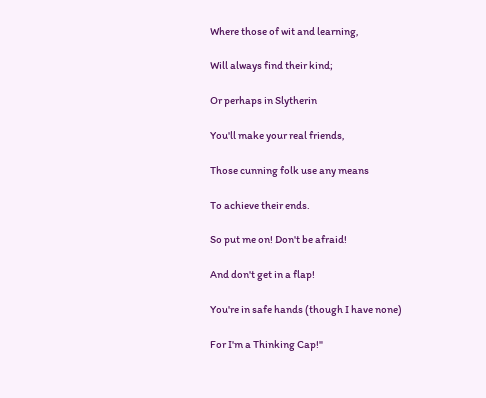Where those of wit and learning,

Will always find their kind;

Or perhaps in Slytherin

You'll make your real friends,

Those cunning folk use any means

To achieve their ends.

So put me on! Don't be afraid!

And don't get in a flap!

You're in safe hands (though I have none)

For I'm a Thinking Cap!"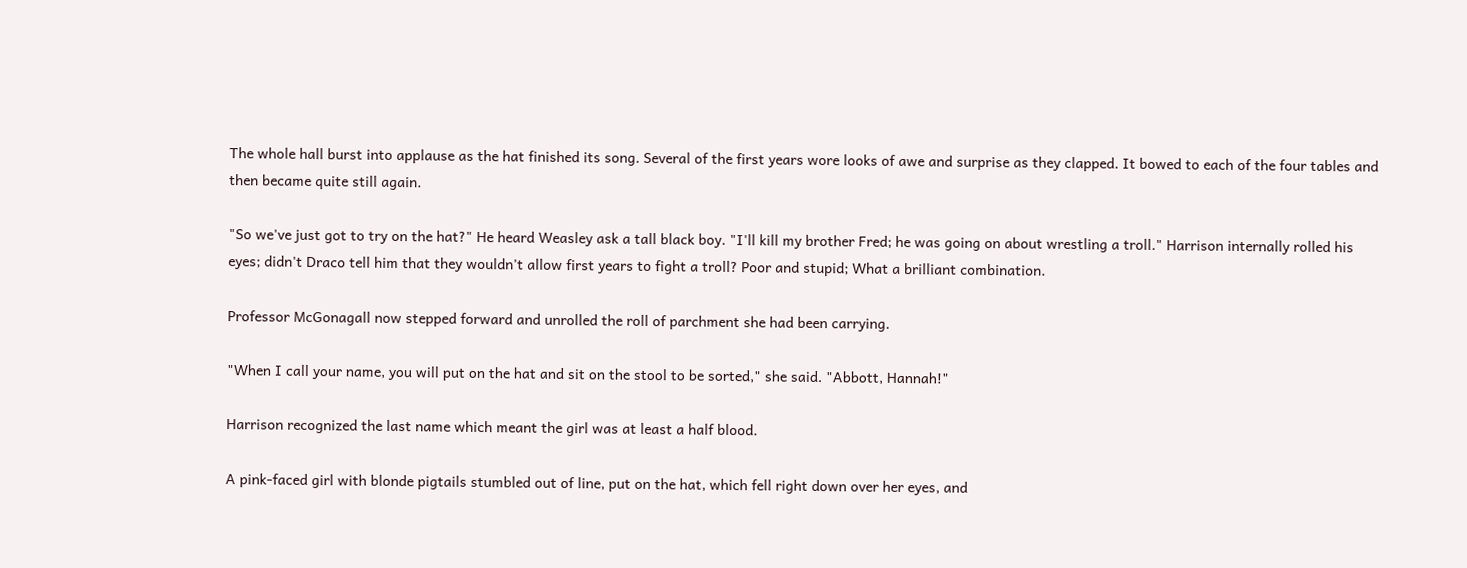The whole hall burst into applause as the hat finished its song. Several of the first years wore looks of awe and surprise as they clapped. It bowed to each of the four tables and then became quite still again.

"So we've just got to try on the hat?" He heard Weasley ask a tall black boy. "I'll kill my brother Fred; he was going on about wrestling a troll." Harrison internally rolled his eyes; didn't Draco tell him that they wouldn't allow first years to fight a troll? Poor and stupid; What a brilliant combination.

Professor McGonagall now stepped forward and unrolled the roll of parchment she had been carrying.

"When I call your name, you will put on the hat and sit on the stool to be sorted," she said. "Abbott, Hannah!"

Harrison recognized the last name which meant the girl was at least a half blood.

A pink-faced girl with blonde pigtails stumbled out of line, put on the hat, which fell right down over her eyes, and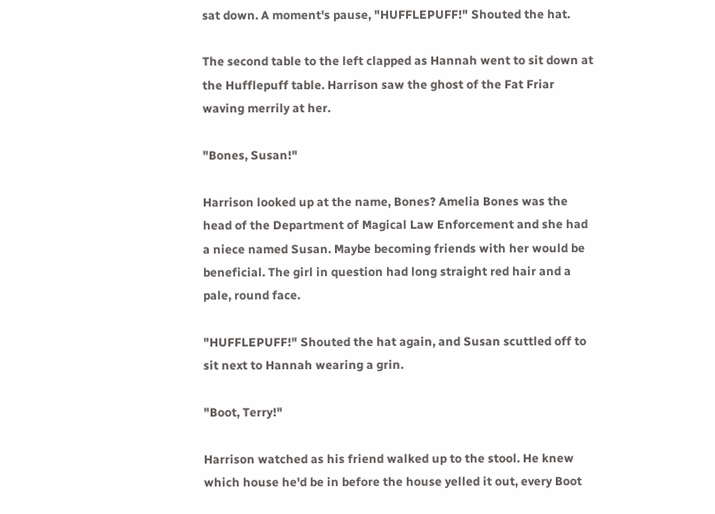sat down. A moment's pause, "HUFFLEPUFF!" Shouted the hat.

The second table to the left clapped as Hannah went to sit down at the Hufflepuff table. Harrison saw the ghost of the Fat Friar waving merrily at her.

"Bones, Susan!"

Harrison looked up at the name, Bones? Amelia Bones was the head of the Department of Magical Law Enforcement and she had a niece named Susan. Maybe becoming friends with her would be beneficial. The girl in question had long straight red hair and a pale, round face.

"HUFFLEPUFF!" Shouted the hat again, and Susan scuttled off to sit next to Hannah wearing a grin.

"Boot, Terry!"

Harrison watched as his friend walked up to the stool. He knew which house he'd be in before the house yelled it out, every Boot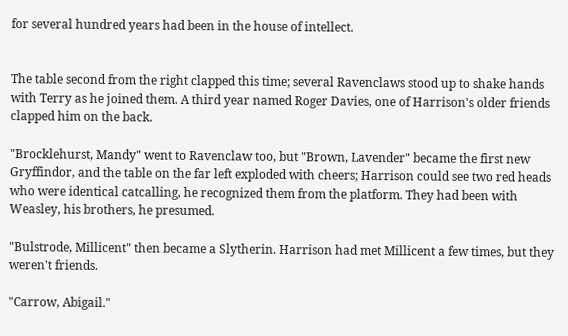for several hundred years had been in the house of intellect.


The table second from the right clapped this time; several Ravenclaws stood up to shake hands with Terry as he joined them. A third year named Roger Davies, one of Harrison's older friends clapped him on the back.

"Brocklehurst, Mandy" went to Ravenclaw too, but "Brown, Lavender" became the first new Gryffindor, and the table on the far left exploded with cheers; Harrison could see two red heads who were identical catcalling, he recognized them from the platform. They had been with Weasley, his brothers, he presumed.

"Bulstrode, Millicent" then became a Slytherin. Harrison had met Millicent a few times, but they weren't friends.

"Carrow, Abigail."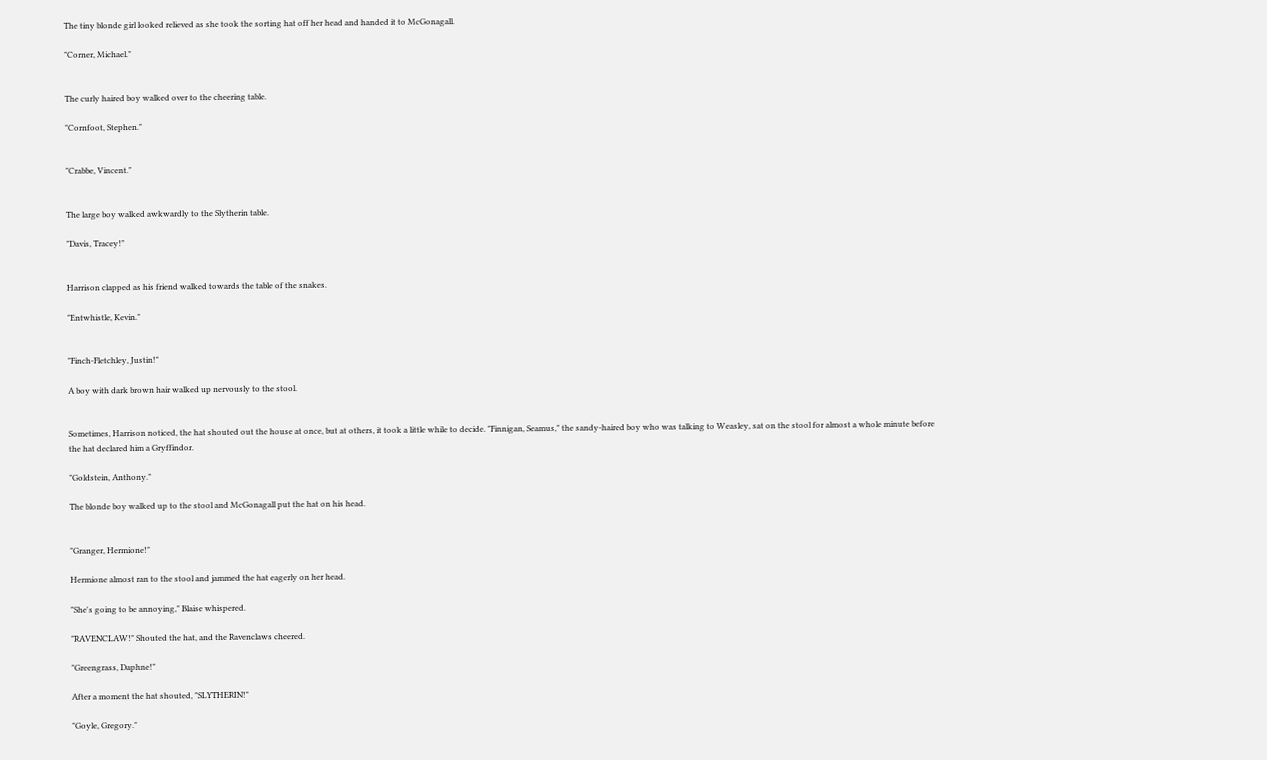The tiny blonde girl looked relieved as she took the sorting hat off her head and handed it to McGonagall.

"Corner, Michael."


The curly haired boy walked over to the cheering table.

"Cornfoot, Stephen."


"Crabbe, Vincent."


The large boy walked awkwardly to the Slytherin table.

"Davis, Tracey!"


Harrison clapped as his friend walked towards the table of the snakes.

"Entwhistle, Kevin."


"Finch-Fletchley, Justin!"

A boy with dark brown hair walked up nervously to the stool.


Sometimes, Harrison noticed, the hat shouted out the house at once, but at others, it took a little while to decide. "Finnigan, Seamus," the sandy-haired boy who was talking to Weasley, sat on the stool for almost a whole minute before the hat declared him a Gryffindor.

"Goldstein, Anthony."

The blonde boy walked up to the stool and McGonagall put the hat on his head.


"Granger, Hermione!"

Hermione almost ran to the stool and jammed the hat eagerly on her head.

"She's going to be annoying," Blaise whispered.

"RAVENCLAW!" Shouted the hat, and the Ravenclaws cheered.

"Greengrass, Daphne!"

After a moment the hat shouted, "SLYTHERIN!"

"Goyle, Gregory."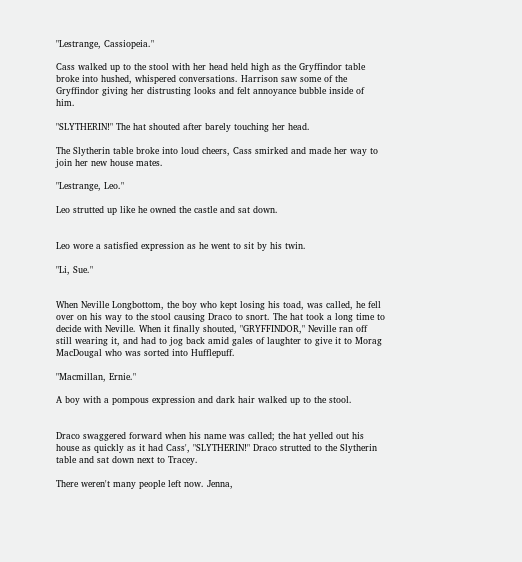"Lestrange, Cassiopeia."

Cass walked up to the stool with her head held high as the Gryffindor table broke into hushed, whispered conversations. Harrison saw some of the Gryffindor giving her distrusting looks and felt annoyance bubble inside of him.

"SLYTHERIN!" The hat shouted after barely touching her head.

The Slytherin table broke into loud cheers, Cass smirked and made her way to join her new house mates.

"Lestrange, Leo."

Leo strutted up like he owned the castle and sat down.


Leo wore a satisfied expression as he went to sit by his twin.

"Li, Sue."


When Neville Longbottom, the boy who kept losing his toad, was called, he fell over on his way to the stool causing Draco to snort. The hat took a long time to decide with Neville. When it finally shouted, "GRYFFINDOR," Neville ran off still wearing it, and had to jog back amid gales of laughter to give it to Morag MacDougal who was sorted into Hufflepuff.

"Macmillan, Ernie."

A boy with a pompous expression and dark hair walked up to the stool.


Draco swaggered forward when his name was called; the hat yelled out his house as quickly as it had Cass', "SLYTHERIN!" Draco strutted to the Slytherin table and sat down next to Tracey.

There weren't many people left now. Jenna,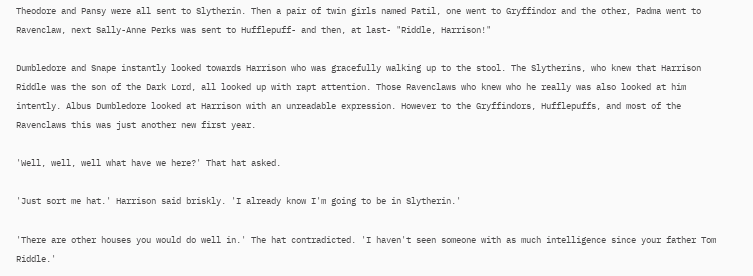Theodore and Pansy were all sent to Slytherin. Then a pair of twin girls named Patil, one went to Gryffindor and the other, Padma went to Ravenclaw, next Sally-Anne Perks was sent to Hufflepuff- and then, at last- "Riddle, Harrison!"

Dumbledore and Snape instantly looked towards Harrison who was gracefully walking up to the stool. The Slytherins, who knew that Harrison Riddle was the son of the Dark Lord, all looked up with rapt attention. Those Ravenclaws who knew who he really was also looked at him intently. Albus Dumbledore looked at Harrison with an unreadable expression. However to the Gryffindors, Hufflepuffs, and most of the Ravenclaws this was just another new first year.

'Well, well, well what have we here?' That hat asked.

'Just sort me hat.' Harrison said briskly. 'I already know I'm going to be in Slytherin.'

'There are other houses you would do well in.' The hat contradicted. 'I haven't seen someone with as much intelligence since your father Tom Riddle.'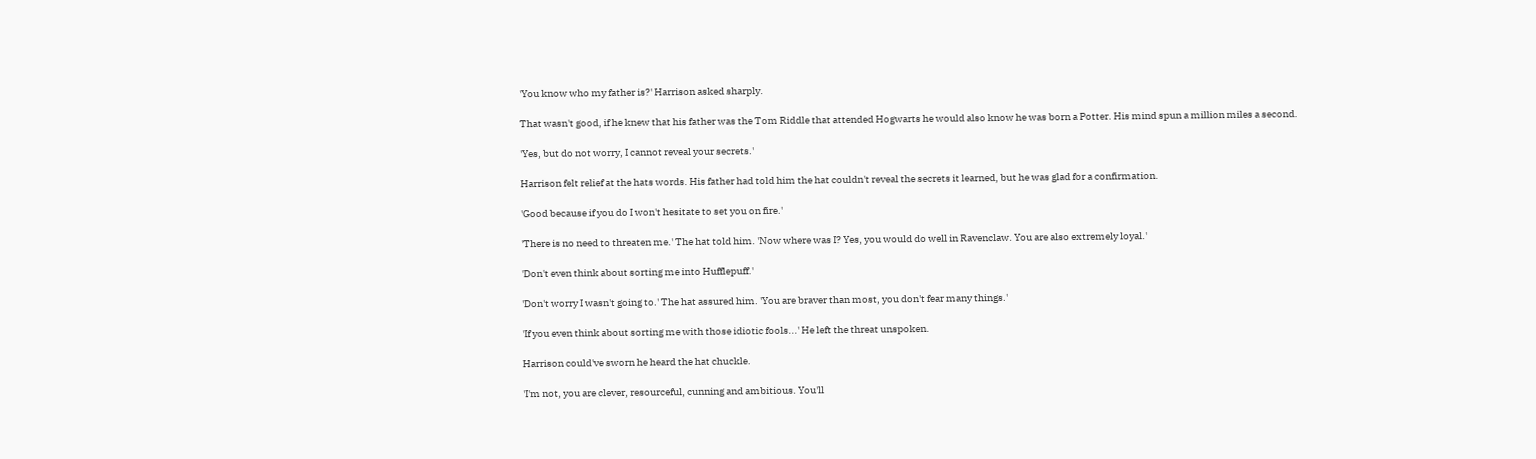'You know who my father is?' Harrison asked sharply.

That wasn't good, if he knew that his father was the Tom Riddle that attended Hogwarts he would also know he was born a Potter. His mind spun a million miles a second.

'Yes, but do not worry, I cannot reveal your secrets.'

Harrison felt relief at the hats words. His father had told him the hat couldn't reveal the secrets it learned, but he was glad for a confirmation.

'Good because if you do I won't hesitate to set you on fire.'

'There is no need to threaten me.' The hat told him. 'Now where was I? Yes, you would do well in Ravenclaw. You are also extremely loyal.'

'Don't even think about sorting me into Hufflepuff.'

'Don't worry I wasn't going to.' The hat assured him. 'You are braver than most, you don't fear many things.'

'If you even think about sorting me with those idiotic fools...' He left the threat unspoken.

Harrison could've sworn he heard the hat chuckle.

'I'm not, you are clever, resourceful, cunning and ambitious. You'll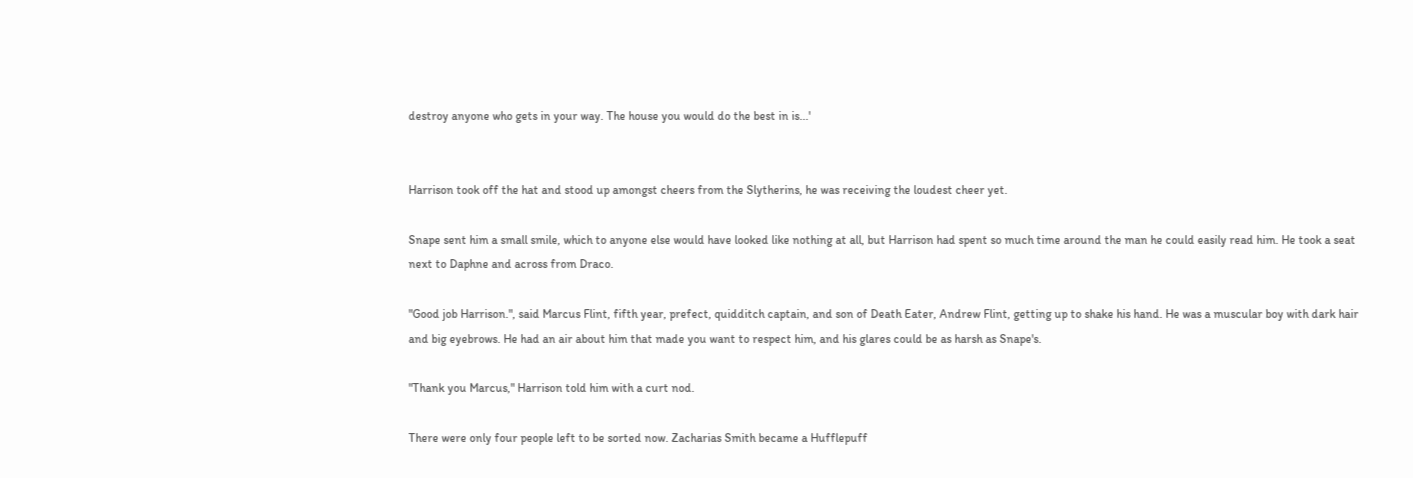destroy anyone who gets in your way. The house you would do the best in is...'


Harrison took off the hat and stood up amongst cheers from the Slytherins, he was receiving the loudest cheer yet.

Snape sent him a small smile, which to anyone else would have looked like nothing at all, but Harrison had spent so much time around the man he could easily read him. He took a seat next to Daphne and across from Draco.

"Good job Harrison.", said Marcus Flint, fifth year, prefect, quidditch captain, and son of Death Eater, Andrew Flint, getting up to shake his hand. He was a muscular boy with dark hair and big eyebrows. He had an air about him that made you want to respect him, and his glares could be as harsh as Snape's.

"Thank you Marcus," Harrison told him with a curt nod.

There were only four people left to be sorted now. Zacharias Smith became a Hufflepuff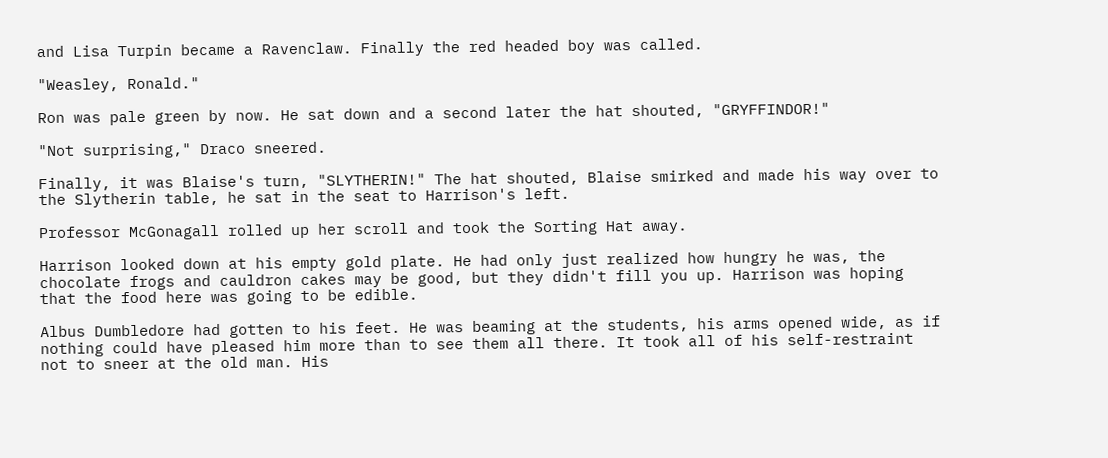and Lisa Turpin became a Ravenclaw. Finally the red headed boy was called.

"Weasley, Ronald."

Ron was pale green by now. He sat down and a second later the hat shouted, "GRYFFINDOR!"

"Not surprising," Draco sneered.

Finally, it was Blaise's turn, "SLYTHERIN!" The hat shouted, Blaise smirked and made his way over to the Slytherin table, he sat in the seat to Harrison's left.

Professor McGonagall rolled up her scroll and took the Sorting Hat away.

Harrison looked down at his empty gold plate. He had only just realized how hungry he was, the chocolate frogs and cauldron cakes may be good, but they didn't fill you up. Harrison was hoping that the food here was going to be edible.

Albus Dumbledore had gotten to his feet. He was beaming at the students, his arms opened wide, as if nothing could have pleased him more than to see them all there. It took all of his self-restraint not to sneer at the old man. His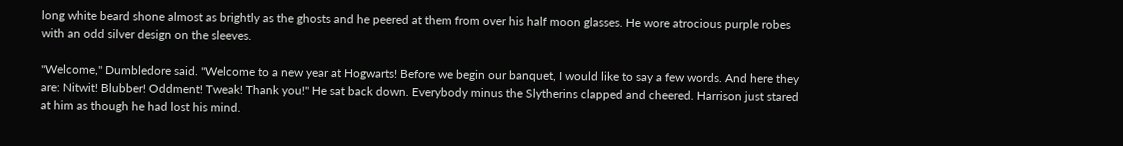long white beard shone almost as brightly as the ghosts and he peered at them from over his half moon glasses. He wore atrocious purple robes with an odd silver design on the sleeves.

"Welcome," Dumbledore said. "Welcome to a new year at Hogwarts! Before we begin our banquet, I would like to say a few words. And here they are: Nitwit! Blubber! Oddment! Tweak! Thank you!" He sat back down. Everybody minus the Slytherins clapped and cheered. Harrison just stared at him as though he had lost his mind.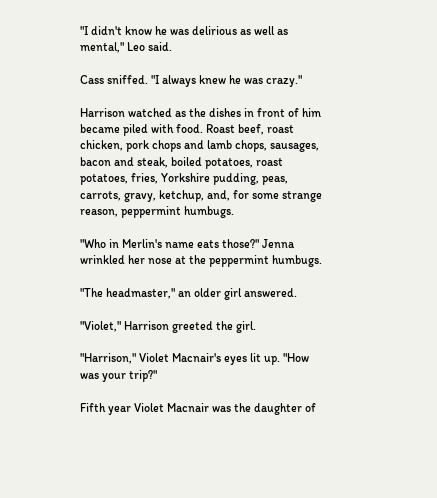"I didn't know he was delirious as well as mental," Leo said.

Cass sniffed. "I always knew he was crazy."

Harrison watched as the dishes in front of him became piled with food. Roast beef, roast chicken, pork chops and lamb chops, sausages, bacon and steak, boiled potatoes, roast potatoes, fries, Yorkshire pudding, peas, carrots, gravy, ketchup, and, for some strange reason, peppermint humbugs.

"Who in Merlin's name eats those?" Jenna wrinkled her nose at the peppermint humbugs.

"The headmaster," an older girl answered.

"Violet," Harrison greeted the girl.

"Harrison," Violet Macnair's eyes lit up. "How was your trip?"

Fifth year Violet Macnair was the daughter of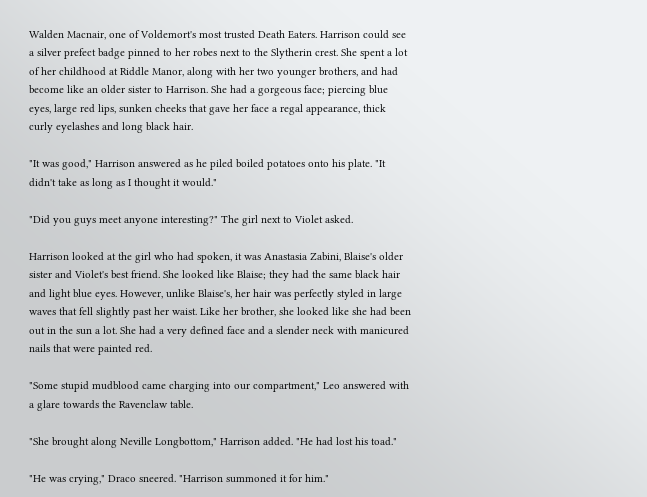Walden Macnair, one of Voldemort's most trusted Death Eaters. Harrison could see a silver prefect badge pinned to her robes next to the Slytherin crest. She spent a lot of her childhood at Riddle Manor, along with her two younger brothers, and had become like an older sister to Harrison. She had a gorgeous face; piercing blue eyes, large red lips, sunken cheeks that gave her face a regal appearance, thick curly eyelashes and long black hair.

"It was good," Harrison answered as he piled boiled potatoes onto his plate. "It didn't take as long as I thought it would."

"Did you guys meet anyone interesting?" The girl next to Violet asked.

Harrison looked at the girl who had spoken, it was Anastasia Zabini, Blaise's older sister and Violet's best friend. She looked like Blaise; they had the same black hair and light blue eyes. However, unlike Blaise's, her hair was perfectly styled in large waves that fell slightly past her waist. Like her brother, she looked like she had been out in the sun a lot. She had a very defined face and a slender neck with manicured nails that were painted red.

"Some stupid mudblood came charging into our compartment," Leo answered with a glare towards the Ravenclaw table.

"She brought along Neville Longbottom," Harrison added. "He had lost his toad."

"He was crying," Draco sneered. "Harrison summoned it for him."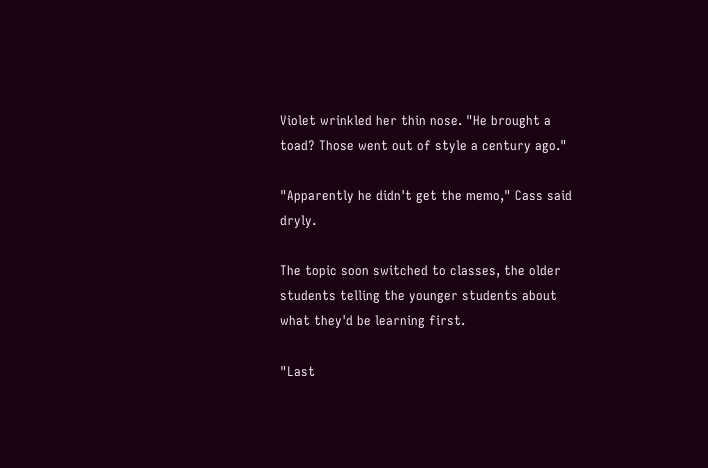Violet wrinkled her thin nose. "He brought a toad? Those went out of style a century ago."

"Apparently he didn't get the memo," Cass said dryly.

The topic soon switched to classes, the older students telling the younger students about what they'd be learning first.

"Last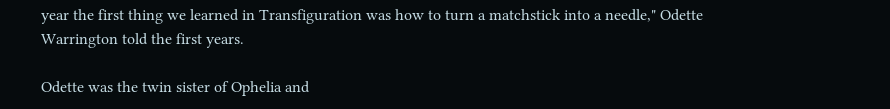year the first thing we learned in Transfiguration was how to turn a matchstick into a needle," Odette Warrington told the first years.

Odette was the twin sister of Ophelia and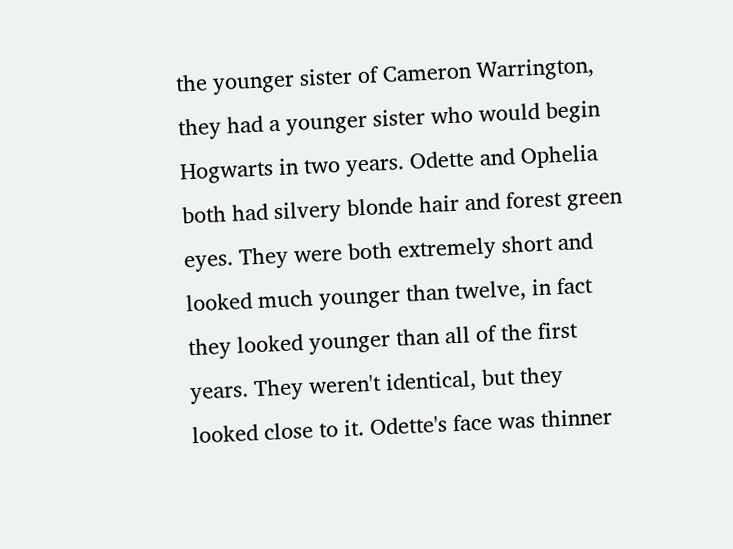the younger sister of Cameron Warrington, they had a younger sister who would begin Hogwarts in two years. Odette and Ophelia both had silvery blonde hair and forest green eyes. They were both extremely short and looked much younger than twelve, in fact they looked younger than all of the first years. They weren't identical, but they looked close to it. Odette's face was thinner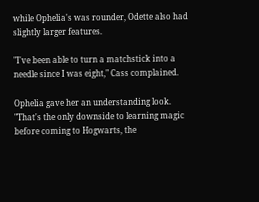while Ophelia's was rounder, Odette also had slightly larger features.

"I've been able to turn a matchstick into a needle since I was eight," Cass complained.

Ophelia gave her an understanding look. "That's the only downside to learning magic before coming to Hogwarts, the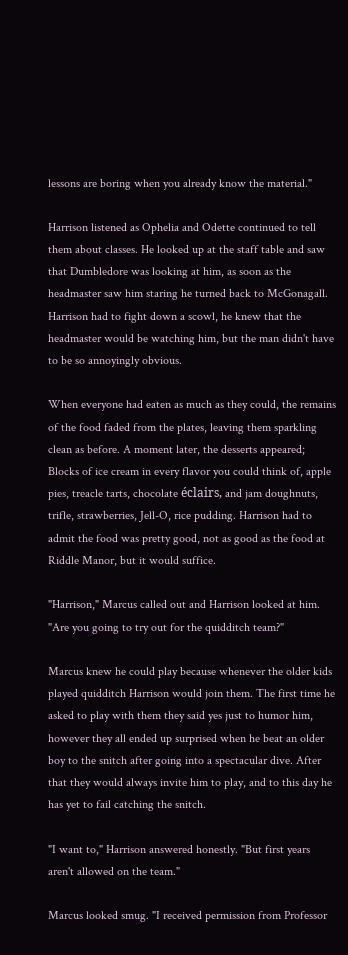lessons are boring when you already know the material."

Harrison listened as Ophelia and Odette continued to tell them about classes. He looked up at the staff table and saw that Dumbledore was looking at him, as soon as the headmaster saw him staring he turned back to McGonagall. Harrison had to fight down a scowl, he knew that the headmaster would be watching him, but the man didn't have to be so annoyingly obvious.

When everyone had eaten as much as they could, the remains of the food faded from the plates, leaving them sparkling clean as before. A moment later, the desserts appeared; Blocks of ice cream in every flavor you could think of, apple pies, treacle tarts, chocolate éclairs, and jam doughnuts, trifle, strawberries, Jell-O, rice pudding. Harrison had to admit the food was pretty good, not as good as the food at Riddle Manor, but it would suffice.

"Harrison," Marcus called out and Harrison looked at him. "Are you going to try out for the quidditch team?"

Marcus knew he could play because whenever the older kids played quidditch Harrison would join them. The first time he asked to play with them they said yes just to humor him, however they all ended up surprised when he beat an older boy to the snitch after going into a spectacular dive. After that they would always invite him to play, and to this day he has yet to fail catching the snitch.

"I want to," Harrison answered honestly. "But first years aren't allowed on the team."

Marcus looked smug. "I received permission from Professor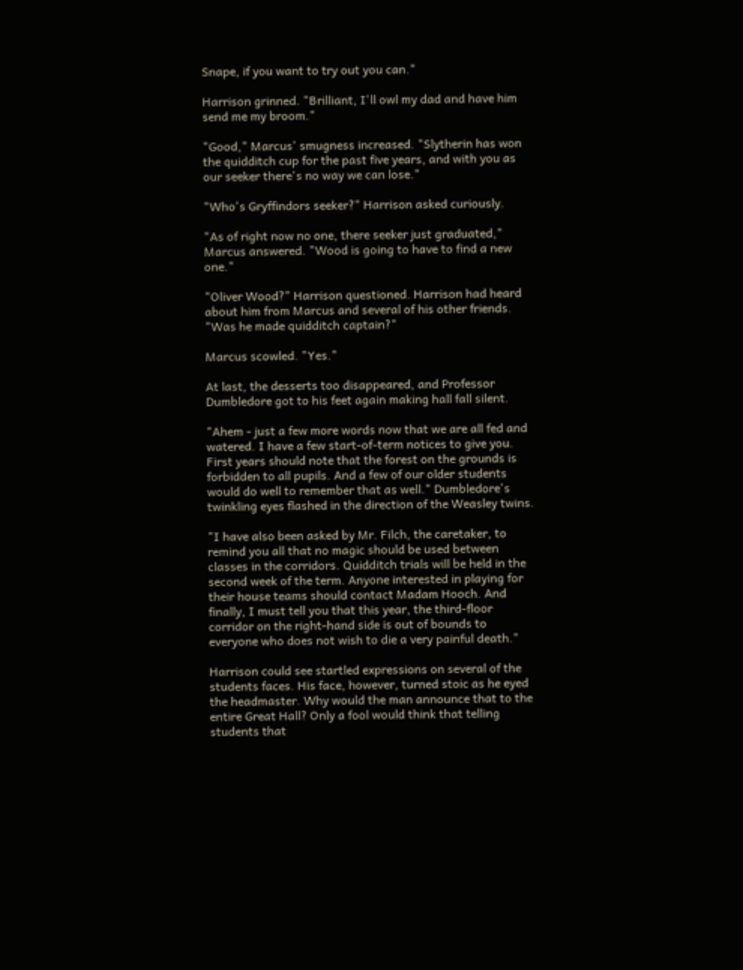Snape, if you want to try out you can."

Harrison grinned. "Brilliant, I'll owl my dad and have him send me my broom."

"Good," Marcus' smugness increased. "Slytherin has won the quidditch cup for the past five years, and with you as our seeker there's no way we can lose."

"Who's Gryffindors seeker?" Harrison asked curiously.

"As of right now no one, there seeker just graduated," Marcus answered. "Wood is going to have to find a new one."

"Oliver Wood?" Harrison questioned. Harrison had heard about him from Marcus and several of his other friends. "Was he made quidditch captain?"

Marcus scowled. "Yes."

At last, the desserts too disappeared, and Professor Dumbledore got to his feet again making hall fall silent.

"Ahem - just a few more words now that we are all fed and watered. I have a few start-of-term notices to give you. First years should note that the forest on the grounds is forbidden to all pupils. And a few of our older students would do well to remember that as well." Dumbledore's twinkling eyes flashed in the direction of the Weasley twins.

"I have also been asked by Mr. Filch, the caretaker, to remind you all that no magic should be used between classes in the corridors. Quidditch trials will be held in the second week of the term. Anyone interested in playing for their house teams should contact Madam Hooch. And finally, I must tell you that this year, the third-floor corridor on the right-hand side is out of bounds to everyone who does not wish to die a very painful death."

Harrison could see startled expressions on several of the students faces. His face, however, turned stoic as he eyed the headmaster. Why would the man announce that to the entire Great Hall? Only a fool would think that telling students that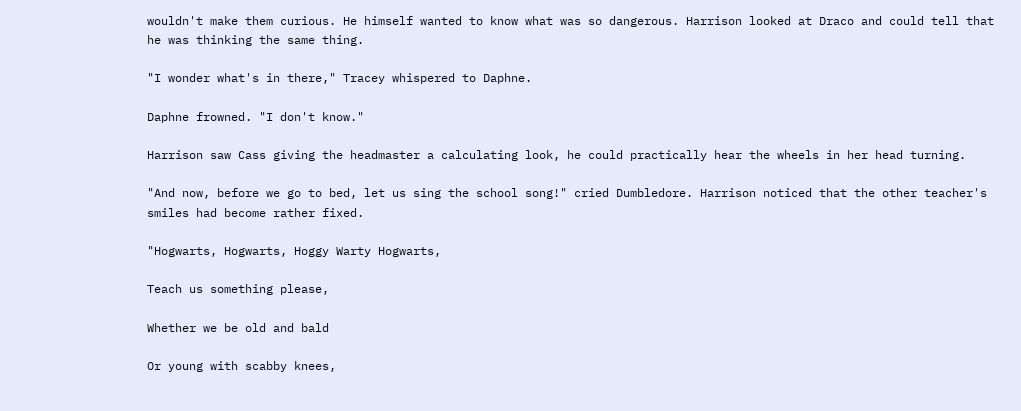wouldn't make them curious. He himself wanted to know what was so dangerous. Harrison looked at Draco and could tell that he was thinking the same thing.

"I wonder what's in there," Tracey whispered to Daphne.

Daphne frowned. "I don't know."

Harrison saw Cass giving the headmaster a calculating look, he could practically hear the wheels in her head turning.

"And now, before we go to bed, let us sing the school song!" cried Dumbledore. Harrison noticed that the other teacher's smiles had become rather fixed.

"Hogwarts, Hogwarts, Hoggy Warty Hogwarts,

Teach us something please,

Whether we be old and bald

Or young with scabby knees,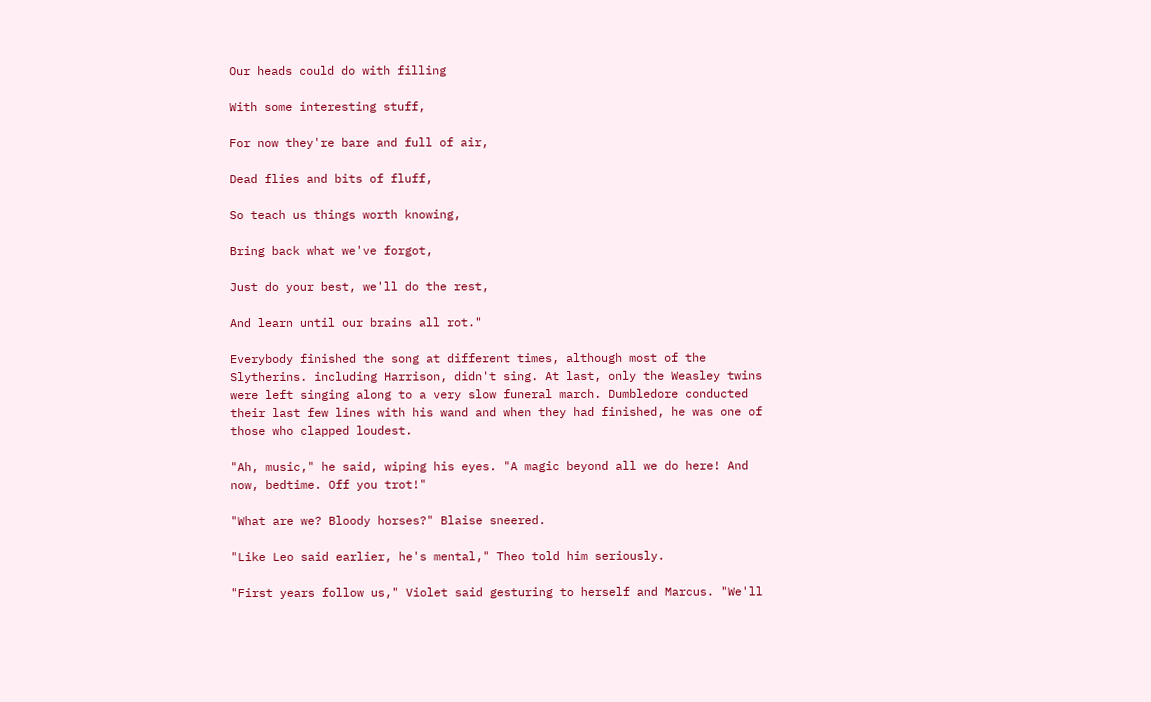Our heads could do with filling

With some interesting stuff,

For now they're bare and full of air,

Dead flies and bits of fluff,

So teach us things worth knowing,

Bring back what we've forgot,

Just do your best, we'll do the rest,

And learn until our brains all rot."

Everybody finished the song at different times, although most of the Slytherins. including Harrison, didn't sing. At last, only the Weasley twins were left singing along to a very slow funeral march. Dumbledore conducted their last few lines with his wand and when they had finished, he was one of those who clapped loudest.

"Ah, music," he said, wiping his eyes. "A magic beyond all we do here! And now, bedtime. Off you trot!"

"What are we? Bloody horses?" Blaise sneered.

"Like Leo said earlier, he's mental," Theo told him seriously.

"First years follow us," Violet said gesturing to herself and Marcus. "We'll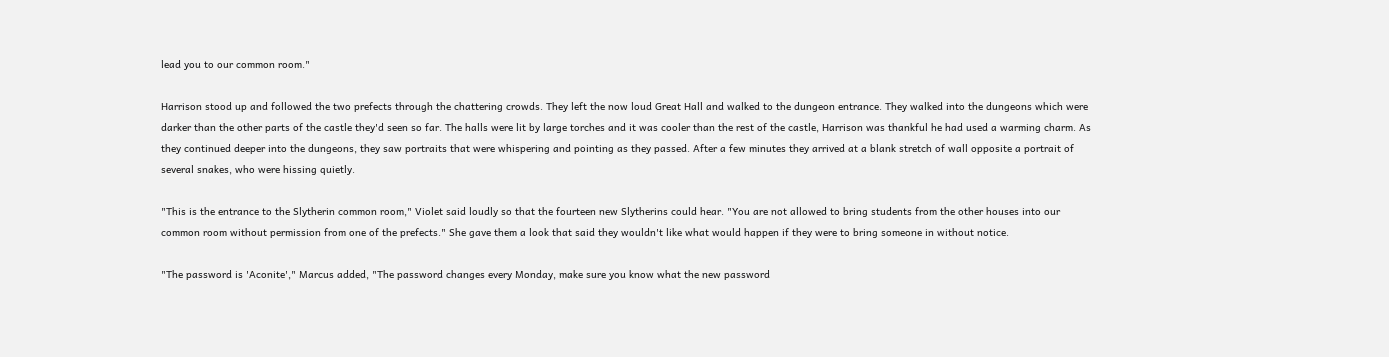lead you to our common room."

Harrison stood up and followed the two prefects through the chattering crowds. They left the now loud Great Hall and walked to the dungeon entrance. They walked into the dungeons which were darker than the other parts of the castle they'd seen so far. The halls were lit by large torches and it was cooler than the rest of the castle, Harrison was thankful he had used a warming charm. As they continued deeper into the dungeons, they saw portraits that were whispering and pointing as they passed. After a few minutes they arrived at a blank stretch of wall opposite a portrait of several snakes, who were hissing quietly.

"This is the entrance to the Slytherin common room," Violet said loudly so that the fourteen new Slytherins could hear. "You are not allowed to bring students from the other houses into our common room without permission from one of the prefects." She gave them a look that said they wouldn't like what would happen if they were to bring someone in without notice.

"The password is 'Aconite'," Marcus added, "The password changes every Monday, make sure you know what the new password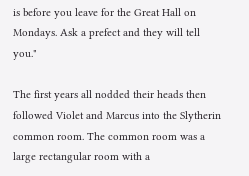is before you leave for the Great Hall on Mondays. Ask a prefect and they will tell you."

The first years all nodded their heads then followed Violet and Marcus into the Slytherin common room. The common room was a large rectangular room with a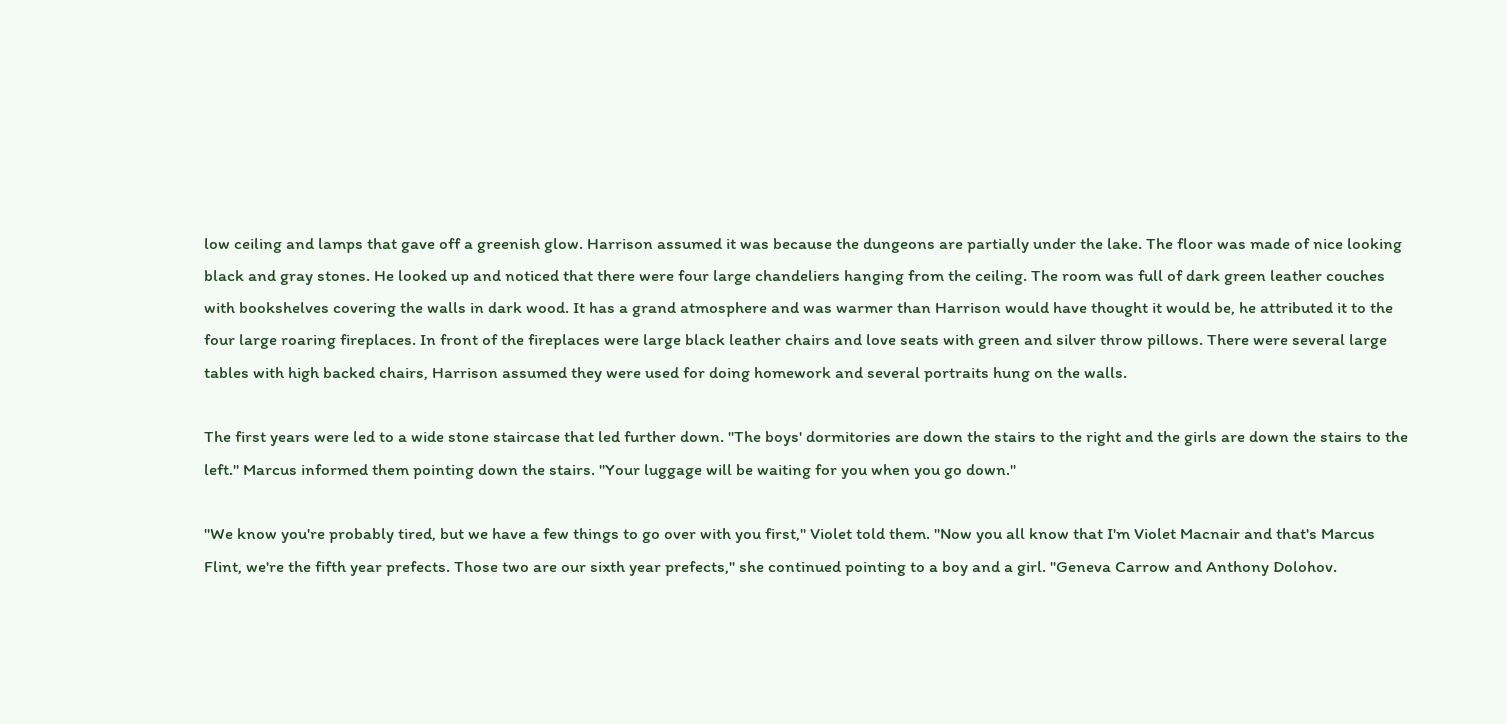low ceiling and lamps that gave off a greenish glow. Harrison assumed it was because the dungeons are partially under the lake. The floor was made of nice looking black and gray stones. He looked up and noticed that there were four large chandeliers hanging from the ceiling. The room was full of dark green leather couches with bookshelves covering the walls in dark wood. It has a grand atmosphere and was warmer than Harrison would have thought it would be, he attributed it to the four large roaring fireplaces. In front of the fireplaces were large black leather chairs and love seats with green and silver throw pillows. There were several large tables with high backed chairs, Harrison assumed they were used for doing homework and several portraits hung on the walls.

The first years were led to a wide stone staircase that led further down. "The boys' dormitories are down the stairs to the right and the girls are down the stairs to the left." Marcus informed them pointing down the stairs. "Your luggage will be waiting for you when you go down."

"We know you're probably tired, but we have a few things to go over with you first," Violet told them. "Now you all know that I'm Violet Macnair and that's Marcus Flint, we're the fifth year prefects. Those two are our sixth year prefects," she continued pointing to a boy and a girl. "Geneva Carrow and Anthony Dolohov.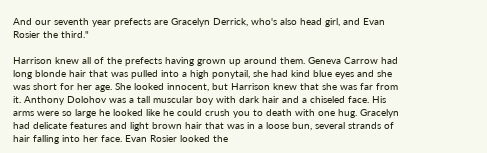And our seventh year prefects are Gracelyn Derrick, who's also head girl, and Evan Rosier the third."

Harrison knew all of the prefects having grown up around them. Geneva Carrow had long blonde hair that was pulled into a high ponytail, she had kind blue eyes and she was short for her age. She looked innocent, but Harrison knew that she was far from it. Anthony Dolohov was a tall muscular boy with dark hair and a chiseled face. His arms were so large he looked like he could crush you to death with one hug. Gracelyn had delicate features and light brown hair that was in a loose bun, several strands of hair falling into her face. Evan Rosier looked the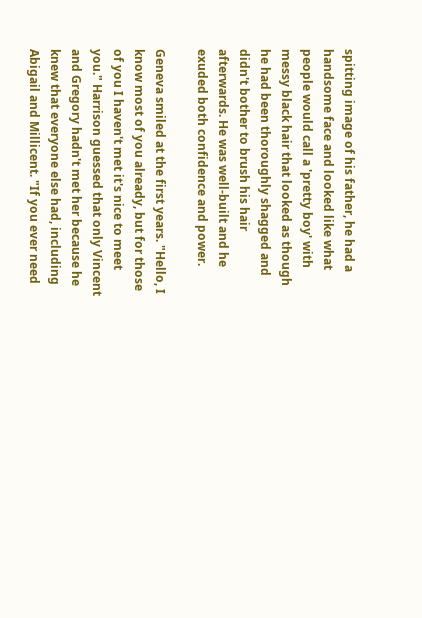spitting image of his father, he had a handsome face and looked like what people would call a 'pretty boy' with messy black hair that looked as though he had been thoroughly shagged and didn't bother to brush his hair afterwards. He was well-built and he exuded both confidence and power.

Geneva smiled at the first years. "Hello, I know most of you already, but for those of you I haven't met it's nice to meet you." Harrison guessed that only Vincent and Gregory hadn't met her because he knew that everyone else had, including Abigail and Millicent. "If you ever need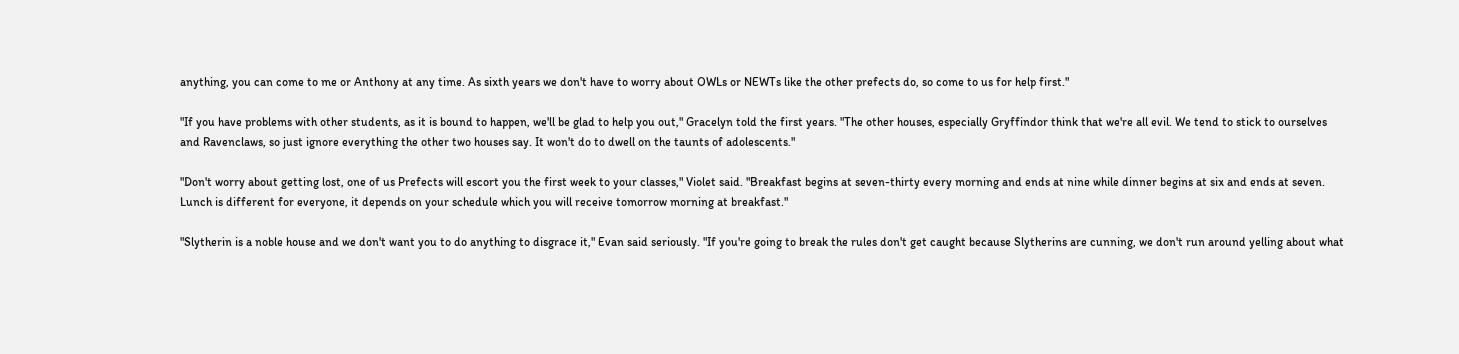anything, you can come to me or Anthony at any time. As sixth years we don't have to worry about OWLs or NEWTs like the other prefects do, so come to us for help first."

"If you have problems with other students, as it is bound to happen, we'll be glad to help you out," Gracelyn told the first years. "The other houses, especially Gryffindor think that we're all evil. We tend to stick to ourselves and Ravenclaws, so just ignore everything the other two houses say. It won't do to dwell on the taunts of adolescents."

"Don't worry about getting lost, one of us Prefects will escort you the first week to your classes," Violet said. "Breakfast begins at seven-thirty every morning and ends at nine while dinner begins at six and ends at seven. Lunch is different for everyone, it depends on your schedule which you will receive tomorrow morning at breakfast."

"Slytherin is a noble house and we don't want you to do anything to disgrace it," Evan said seriously. "If you're going to break the rules don't get caught because Slytherins are cunning, we don't run around yelling about what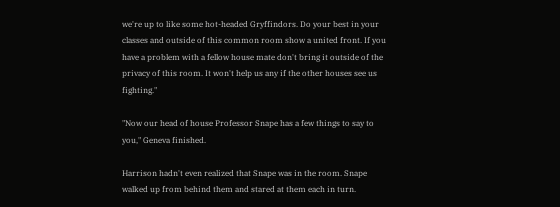we're up to like some hot-headed Gryffindors. Do your best in your classes and outside of this common room show a united front. If you have a problem with a fellow house mate don't bring it outside of the privacy of this room. It won't help us any if the other houses see us fighting."

"Now our head of house Professor Snape has a few things to say to you," Geneva finished.

Harrison hadn't even realized that Snape was in the room. Snape walked up from behind them and stared at them each in turn.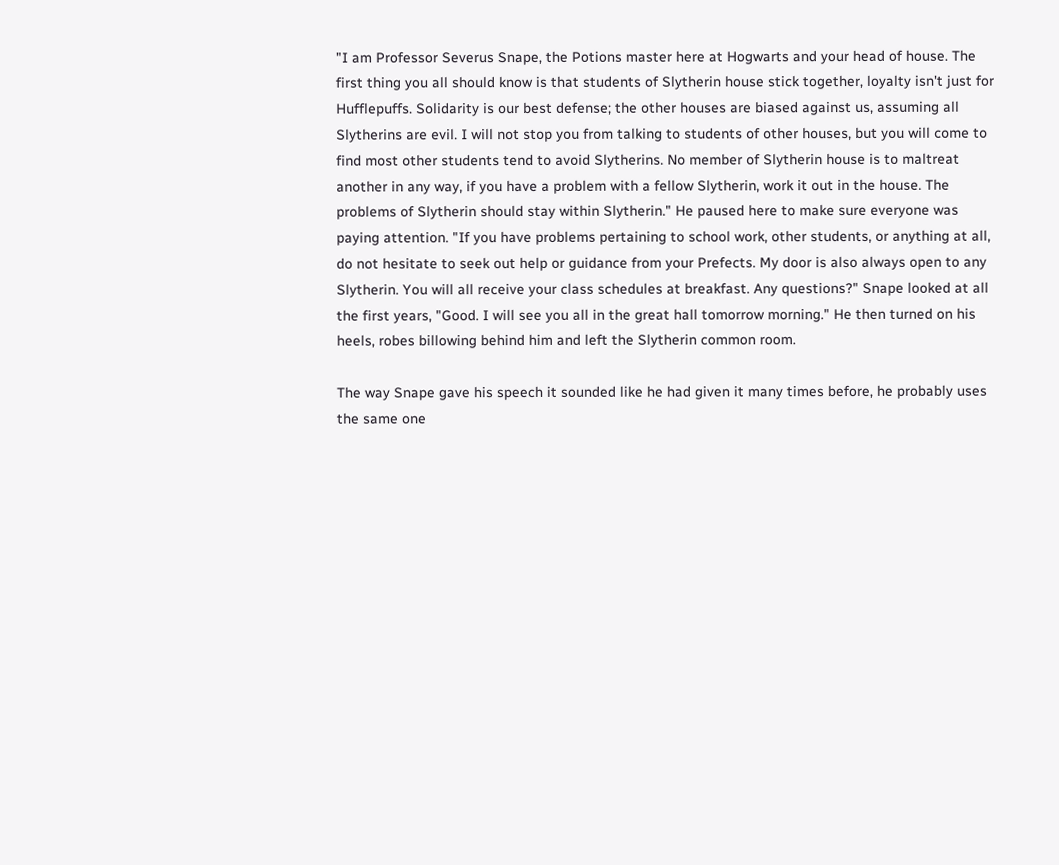"I am Professor Severus Snape, the Potions master here at Hogwarts and your head of house. The first thing you all should know is that students of Slytherin house stick together, loyalty isn't just for Hufflepuffs. Solidarity is our best defense; the other houses are biased against us, assuming all Slytherins are evil. I will not stop you from talking to students of other houses, but you will come to find most other students tend to avoid Slytherins. No member of Slytherin house is to maltreat another in any way, if you have a problem with a fellow Slytherin, work it out in the house. The problems of Slytherin should stay within Slytherin." He paused here to make sure everyone was paying attention. "If you have problems pertaining to school work, other students, or anything at all, do not hesitate to seek out help or guidance from your Prefects. My door is also always open to any Slytherin. You will all receive your class schedules at breakfast. Any questions?" Snape looked at all the first years, "Good. I will see you all in the great hall tomorrow morning." He then turned on his heels, robes billowing behind him and left the Slytherin common room.

The way Snape gave his speech it sounded like he had given it many times before, he probably uses the same one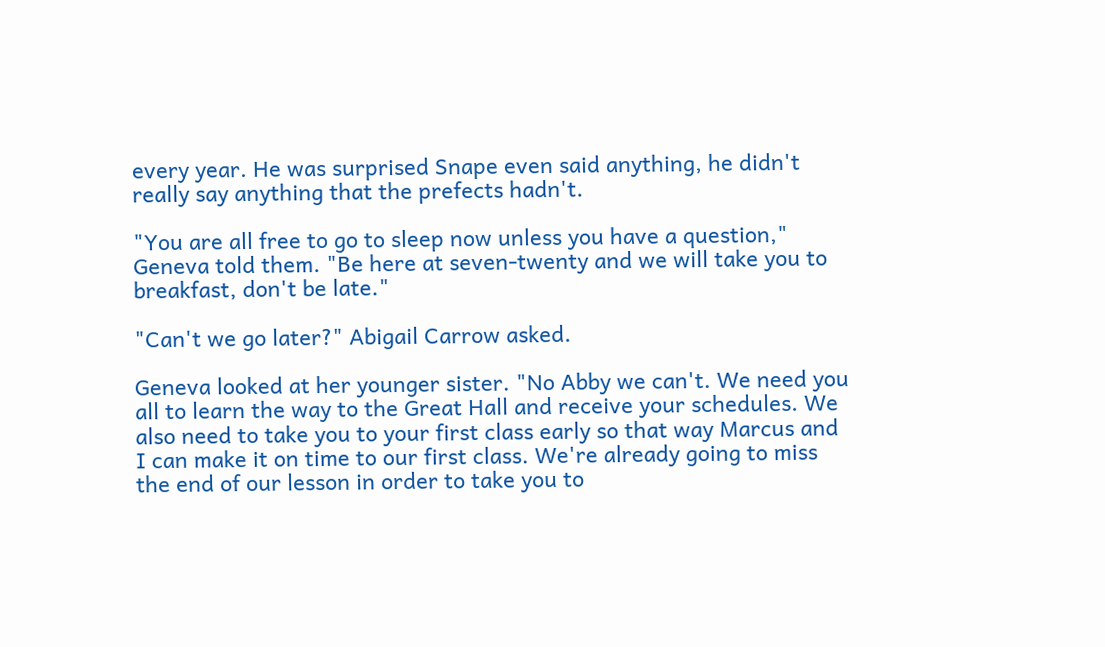every year. He was surprised Snape even said anything, he didn't really say anything that the prefects hadn't.

"You are all free to go to sleep now unless you have a question," Geneva told them. "Be here at seven-twenty and we will take you to breakfast, don't be late."

"Can't we go later?" Abigail Carrow asked.

Geneva looked at her younger sister. "No Abby we can't. We need you all to learn the way to the Great Hall and receive your schedules. We also need to take you to your first class early so that way Marcus and I can make it on time to our first class. We're already going to miss the end of our lesson in order to take you to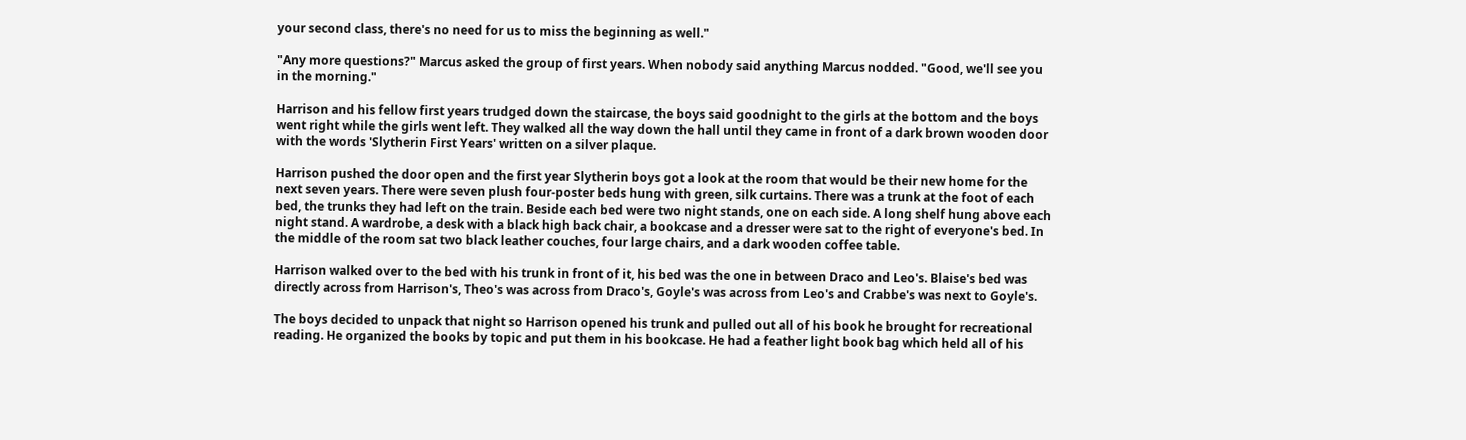your second class, there's no need for us to miss the beginning as well."

"Any more questions?" Marcus asked the group of first years. When nobody said anything Marcus nodded. "Good, we'll see you in the morning."

Harrison and his fellow first years trudged down the staircase, the boys said goodnight to the girls at the bottom and the boys went right while the girls went left. They walked all the way down the hall until they came in front of a dark brown wooden door with the words 'Slytherin First Years' written on a silver plaque.

Harrison pushed the door open and the first year Slytherin boys got a look at the room that would be their new home for the next seven years. There were seven plush four-poster beds hung with green, silk curtains. There was a trunk at the foot of each bed, the trunks they had left on the train. Beside each bed were two night stands, one on each side. A long shelf hung above each night stand. A wardrobe, a desk with a black high back chair, a bookcase and a dresser were sat to the right of everyone's bed. In the middle of the room sat two black leather couches, four large chairs, and a dark wooden coffee table.

Harrison walked over to the bed with his trunk in front of it, his bed was the one in between Draco and Leo's. Blaise's bed was directly across from Harrison's, Theo's was across from Draco's, Goyle's was across from Leo's and Crabbe's was next to Goyle's.

The boys decided to unpack that night so Harrison opened his trunk and pulled out all of his book he brought for recreational reading. He organized the books by topic and put them in his bookcase. He had a feather light book bag which held all of his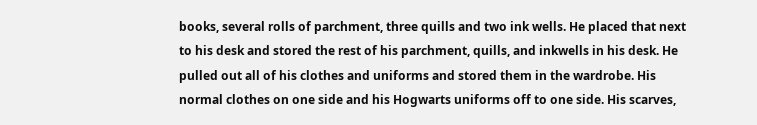books, several rolls of parchment, three quills and two ink wells. He placed that next to his desk and stored the rest of his parchment, quills, and inkwells in his desk. He pulled out all of his clothes and uniforms and stored them in the wardrobe. His normal clothes on one side and his Hogwarts uniforms off to one side. His scarves,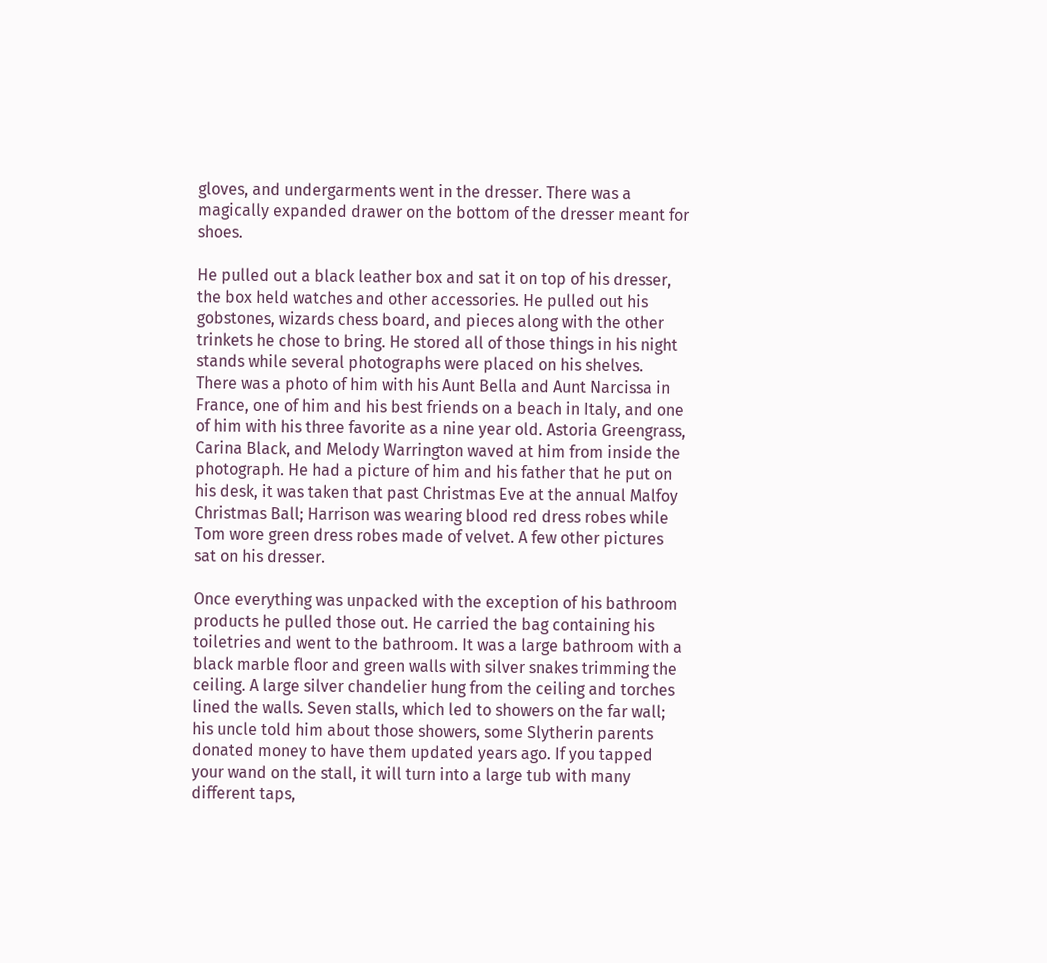gloves, and undergarments went in the dresser. There was a magically expanded drawer on the bottom of the dresser meant for shoes.

He pulled out a black leather box and sat it on top of his dresser, the box held watches and other accessories. He pulled out his gobstones, wizards chess board, and pieces along with the other trinkets he chose to bring. He stored all of those things in his night stands while several photographs were placed on his shelves. There was a photo of him with his Aunt Bella and Aunt Narcissa in France, one of him and his best friends on a beach in Italy, and one of him with his three favorite as a nine year old. Astoria Greengrass, Carina Black, and Melody Warrington waved at him from inside the photograph. He had a picture of him and his father that he put on his desk, it was taken that past Christmas Eve at the annual Malfoy Christmas Ball; Harrison was wearing blood red dress robes while Tom wore green dress robes made of velvet. A few other pictures sat on his dresser.

Once everything was unpacked with the exception of his bathroom products he pulled those out. He carried the bag containing his toiletries and went to the bathroom. It was a large bathroom with a black marble floor and green walls with silver snakes trimming the ceiling. A large silver chandelier hung from the ceiling and torches lined the walls. Seven stalls, which led to showers on the far wall; his uncle told him about those showers, some Slytherin parents donated money to have them updated years ago. If you tapped your wand on the stall, it will turn into a large tub with many different taps,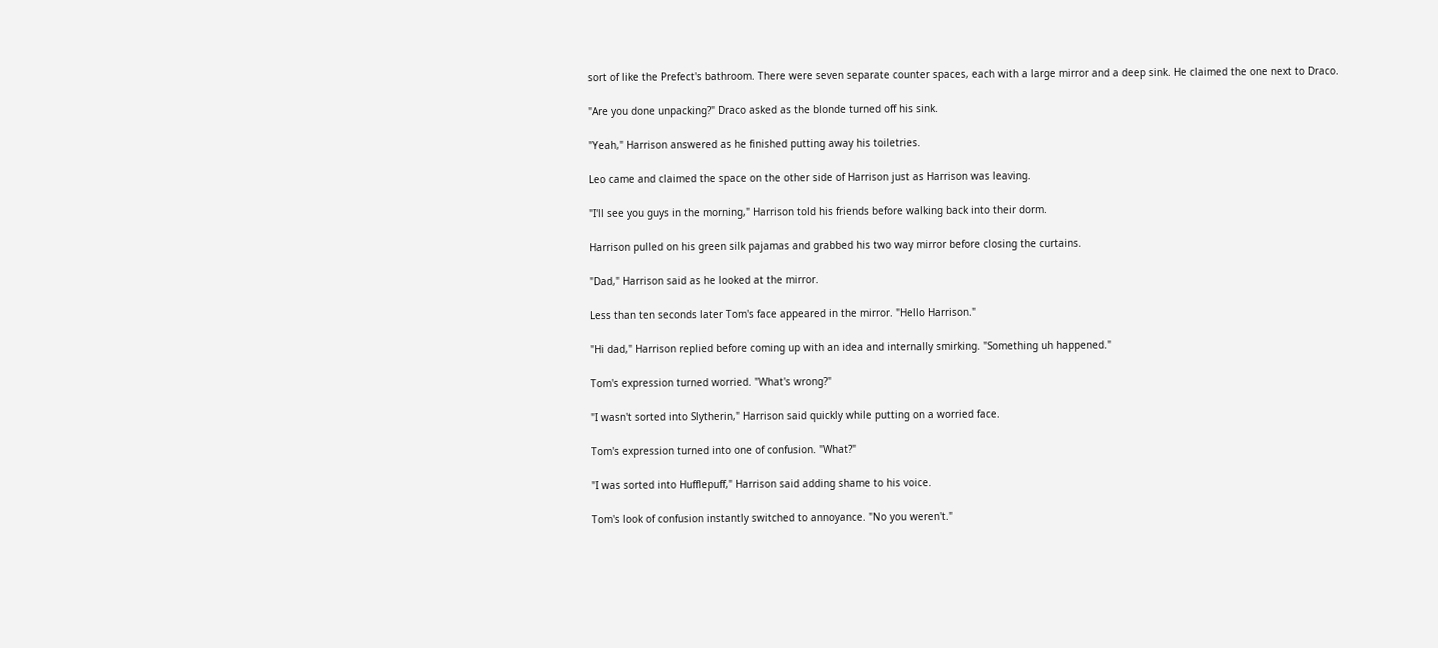sort of like the Prefect's bathroom. There were seven separate counter spaces, each with a large mirror and a deep sink. He claimed the one next to Draco.

"Are you done unpacking?" Draco asked as the blonde turned off his sink.

"Yeah," Harrison answered as he finished putting away his toiletries.

Leo came and claimed the space on the other side of Harrison just as Harrison was leaving.

"I'll see you guys in the morning," Harrison told his friends before walking back into their dorm.

Harrison pulled on his green silk pajamas and grabbed his two way mirror before closing the curtains.

"Dad," Harrison said as he looked at the mirror.

Less than ten seconds later Tom's face appeared in the mirror. "Hello Harrison."

"Hi dad," Harrison replied before coming up with an idea and internally smirking. "Something uh happened."

Tom's expression turned worried. "What's wrong?"

"I wasn't sorted into Slytherin," Harrison said quickly while putting on a worried face.

Tom's expression turned into one of confusion. "What?"

"I was sorted into Hufflepuff," Harrison said adding shame to his voice.

Tom's look of confusion instantly switched to annoyance. "No you weren't."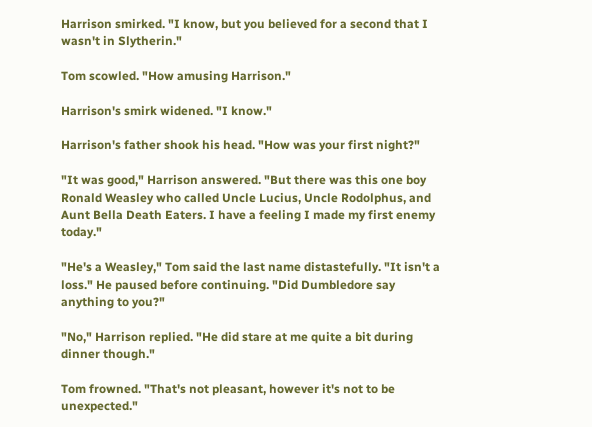Harrison smirked. "I know, but you believed for a second that I wasn't in Slytherin."

Tom scowled. "How amusing Harrison."

Harrison's smirk widened. "I know."

Harrison's father shook his head. "How was your first night?"

"It was good," Harrison answered. "But there was this one boy Ronald Weasley who called Uncle Lucius, Uncle Rodolphus, and Aunt Bella Death Eaters. I have a feeling I made my first enemy today."

"He's a Weasley," Tom said the last name distastefully. "It isn't a loss." He paused before continuing. "Did Dumbledore say anything to you?"

"No," Harrison replied. "He did stare at me quite a bit during dinner though."

Tom frowned. "That's not pleasant, however it's not to be unexpected."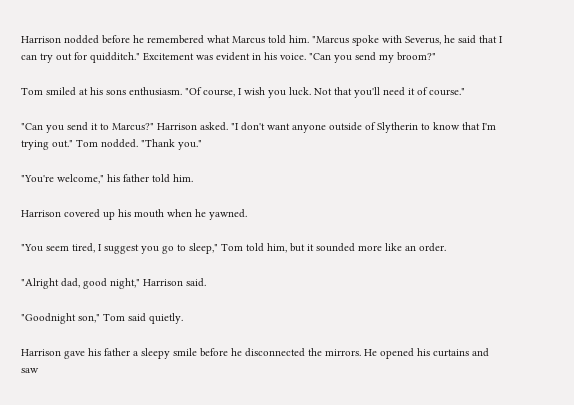Harrison nodded before he remembered what Marcus told him. "Marcus spoke with Severus, he said that I can try out for quidditch." Excitement was evident in his voice. "Can you send my broom?"

Tom smiled at his sons enthusiasm. "Of course, I wish you luck. Not that you'll need it of course."

"Can you send it to Marcus?" Harrison asked. "I don't want anyone outside of Slytherin to know that I'm trying out." Tom nodded. "Thank you."

"You're welcome," his father told him.

Harrison covered up his mouth when he yawned.

"You seem tired, I suggest you go to sleep," Tom told him, but it sounded more like an order.

"Alright dad, good night," Harrison said.

"Goodnight son," Tom said quietly.

Harrison gave his father a sleepy smile before he disconnected the mirrors. He opened his curtains and saw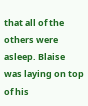that all of the others were asleep. Blaise was laying on top of his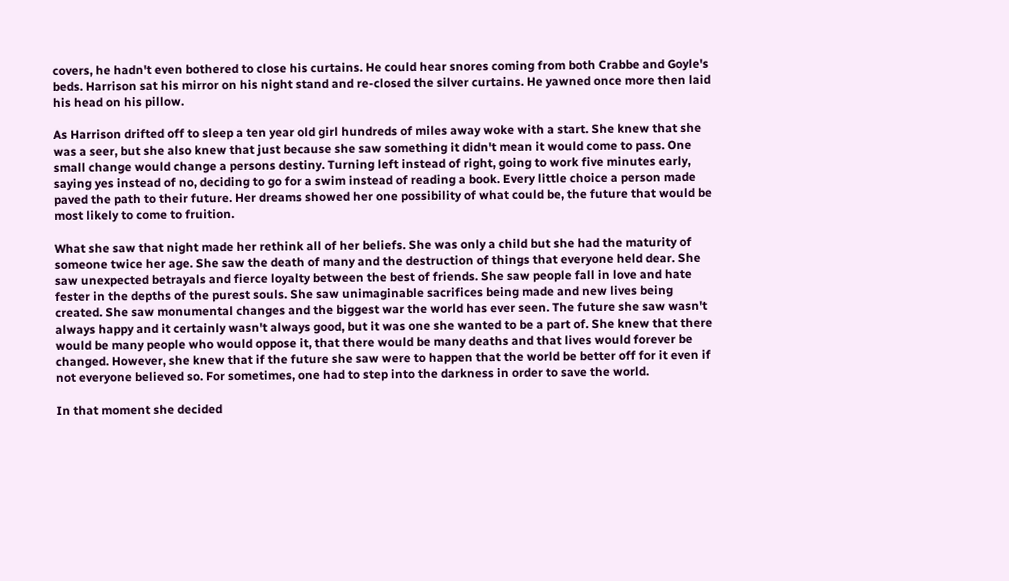covers, he hadn't even bothered to close his curtains. He could hear snores coming from both Crabbe and Goyle's beds. Harrison sat his mirror on his night stand and re-closed the silver curtains. He yawned once more then laid his head on his pillow.

As Harrison drifted off to sleep a ten year old girl hundreds of miles away woke with a start. She knew that she was a seer, but she also knew that just because she saw something it didn't mean it would come to pass. One small change would change a persons destiny. Turning left instead of right, going to work five minutes early, saying yes instead of no, deciding to go for a swim instead of reading a book. Every little choice a person made paved the path to their future. Her dreams showed her one possibility of what could be, the future that would be most likely to come to fruition.

What she saw that night made her rethink all of her beliefs. She was only a child but she had the maturity of someone twice her age. She saw the death of many and the destruction of things that everyone held dear. She saw unexpected betrayals and fierce loyalty between the best of friends. She saw people fall in love and hate fester in the depths of the purest souls. She saw unimaginable sacrifices being made and new lives being created. She saw monumental changes and the biggest war the world has ever seen. The future she saw wasn't always happy and it certainly wasn't always good, but it was one she wanted to be a part of. She knew that there would be many people who would oppose it, that there would be many deaths and that lives would forever be changed. However, she knew that if the future she saw were to happen that the world be better off for it even if not everyone believed so. For sometimes, one had to step into the darkness in order to save the world.

In that moment she decided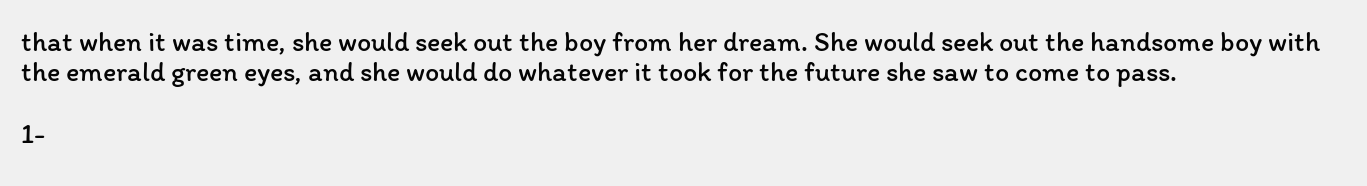that when it was time, she would seek out the boy from her dream. She would seek out the handsome boy with the emerald green eyes, and she would do whatever it took for the future she saw to come to pass.

1-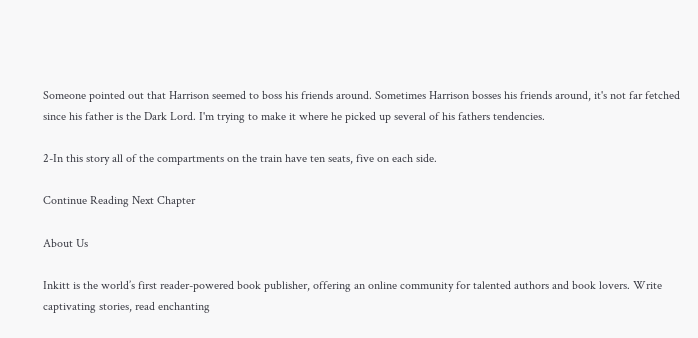Someone pointed out that Harrison seemed to boss his friends around. Sometimes Harrison bosses his friends around, it's not far fetched since his father is the Dark Lord. I'm trying to make it where he picked up several of his fathers tendencies.

2-In this story all of the compartments on the train have ten seats, five on each side.

Continue Reading Next Chapter

About Us

Inkitt is the world’s first reader-powered book publisher, offering an online community for talented authors and book lovers. Write captivating stories, read enchanting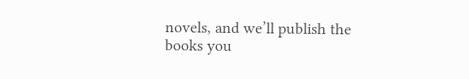novels, and we’ll publish the books you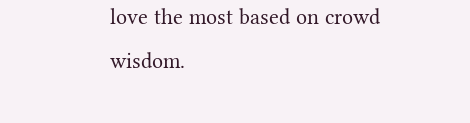love the most based on crowd wisdom.